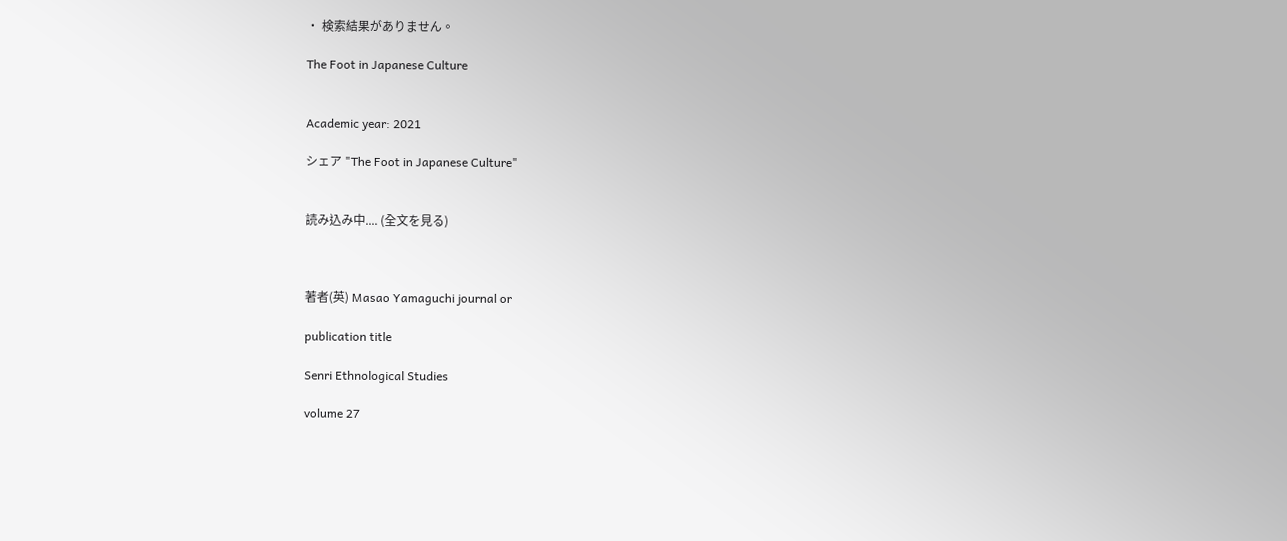• 検索結果がありません。

The Foot in Japanese Culture


Academic year: 2021

シェア "The Foot in Japanese Culture"


読み込み中.... (全文を見る)



著者(英) Masao Yamaguchi journal or

publication title

Senri Ethnological Studies

volume 27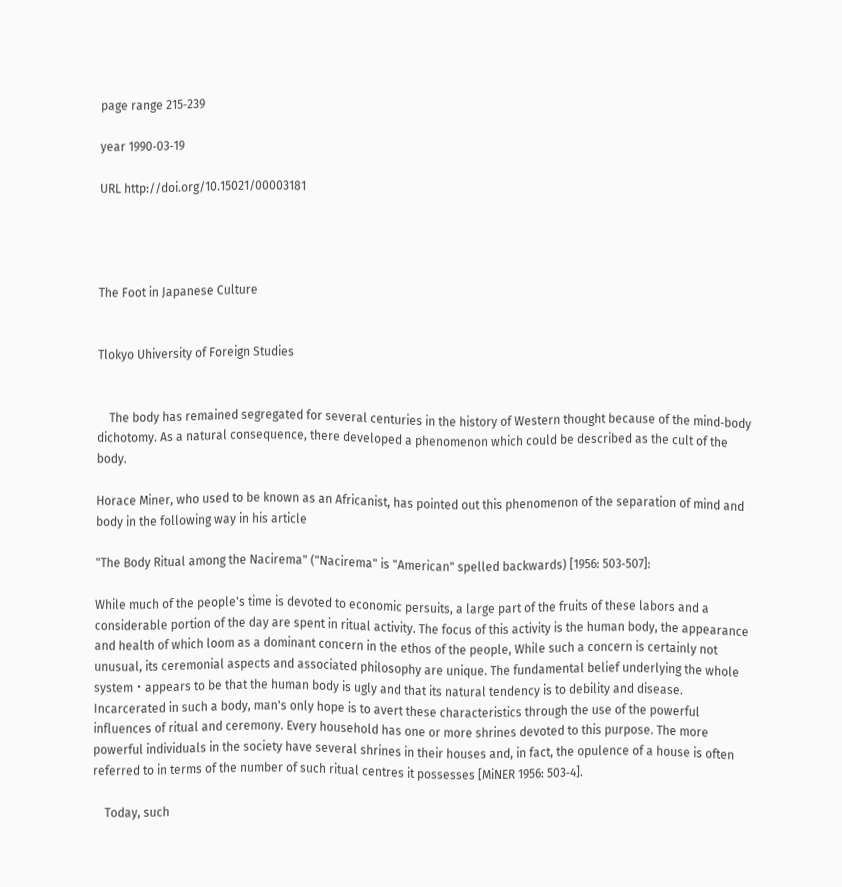page range 215‑239

year 1990‑03‑19

URL http://doi.org/10.15021/00003181




The Foot in Japanese Culture


Tlokyo Uhiversity of Foreign Studies


    The body has remained segregated for several centuries in the history of Western thought because of the mind‑body dichotomy. As a natural consequence, there developed a phenomenon which could be described as the cult of the body.

Horace Miner, who used to be known as an Africanist, has pointed out this phenomenon of the separation of mind and body in the following way in his article

"The Body Ritual among the Nacirema" ("Nacirema" is "American" spelled backwards) [1956: 503‑507]:

While much of the people's time is devoted to economic persuits, a large part of the fruits of these labors and a considerable portion of the day are spent in ritual activity. The focus of this activity is the human body, the appearance and health of which loom as a dominant concern in the ethos of the people, While such a concern is certainly not unusual, its ceremonial aspects and associated philosophy are unique. The fundamental belief underlying the whole system・appears to be that the human body is ugly and that its natural tendency is to debility and disease. Incarcerated in such a body, man's only hope is to avert these characteristics through the use of the powerful influences of ritual and ceremony. Every household has one or more shrines devoted to this purpose. The more powerful individuals in the society have several shrines in their houses and, in fact, the opulence of a house is often referred to in terms of the number of such ritual centres it possesses [MiNER 1956: 503‑4].

    Today, such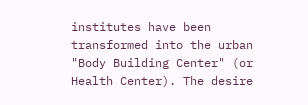institutes have been transformed into the urban "Body Building Center" (or Health Center). The desire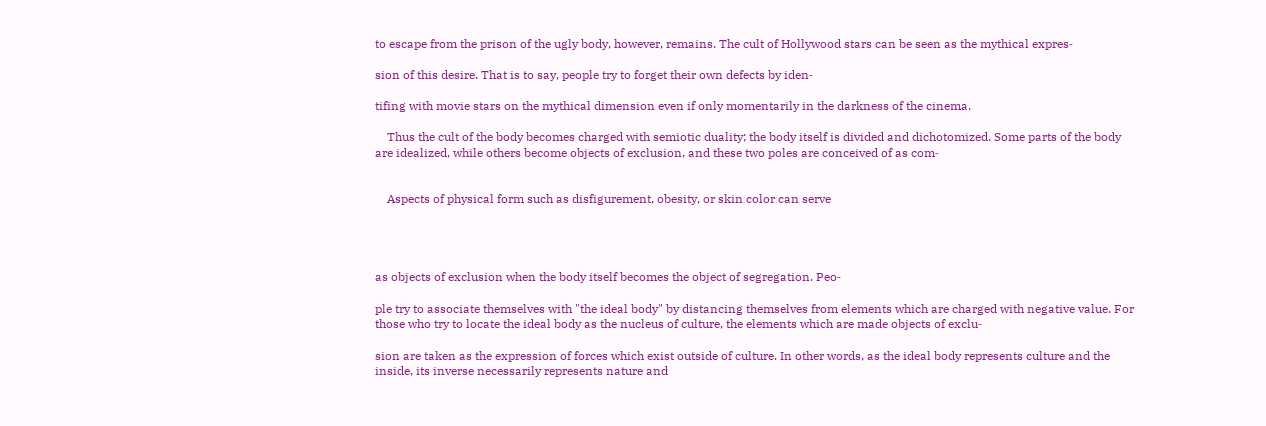to escape from the prison of the ugly body, however, remains. The cult of Hollywood stars can be seen as the mythical expres‑

sion of this desire. That is to say, people try to forget their own defects by iden‑

tifing with movie stars on the mythical dimension even if only momentarily in the darkness of the cinema.

    Thus the cult of the body becomes charged with semiotic duality; the body itself is divided and dichotomized. Some parts of the body are idealized, while others become objects of exclusion, and these two poles are conceived of as com‑


    Aspects of physical form such as disfigurement, obesity, or skin color can serve




as objects of exclusion when the body itself becomes the object of segregation. Peo‑

ple try to associate themselves with "the ideal body" by distancing themselves from elements which are charged with negative value. For those who try to locate the ideal body as the nucleus of culture, the elements which are made objects of exclu‑

sion are taken as the expression of forces which exist outside of culture. In other words, as the ideal body represents culture and the inside, its inverse necessarily represents nature and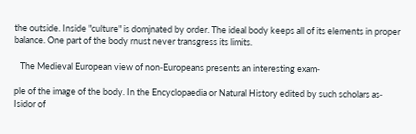the outside. Inside "culture" is domjnated by order. The ideal body keeps all of its elements in proper balance. One part of the body rnust never transgress its limits.

   The Medieval European view of non‑Europeans presents an interesting exam‑

ple of the image of the body. In the Encyclopaedia or Natural History edited by such scholars as‑ Isidor of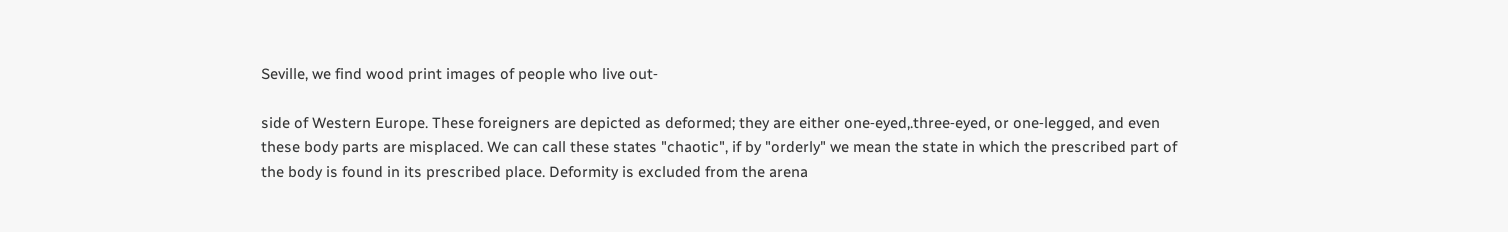Seville, we find wood print images of people who live out‑

side of Western Europe. These foreigners are depicted as deformed; they are either one‑eyed,.three‑eyed, or one‑legged, and even these body parts are misplaced. We can call these states "chaotic", if by "orderly" we mean the state in which the prescribed part of the body is found in its prescribed place. Deformity is excluded from the arena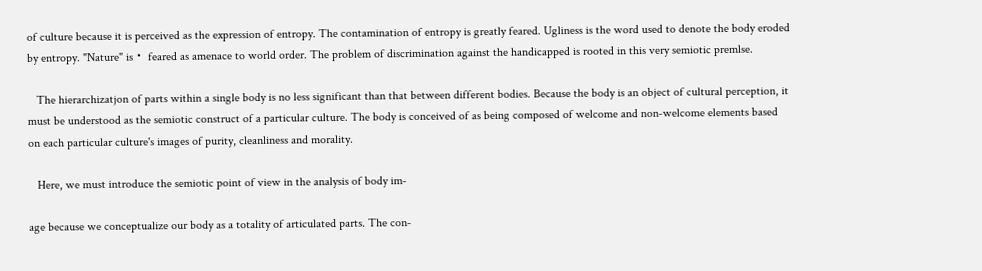of culture because it is perceived as the expression of entropy. The contamination of entropy is greatly feared. Ugliness is the word used to denote the body eroded by entropy. "Nature" is・ feared as amenace to world order. The problem of discrimination against the handicapped is rooted in this very semiotic premlse.

   The hierarchizatjon of parts within a single body is no less significant than that between different bodies. Because the body is an object of cultural perception, it must be understood as the semiotic construct of a particular culture. The body is conceived of as being composed of welcome and non‑welcome elements based on each particular culture's images of purity, cleanliness and morality.

   Here, we must introduce the semiotic point of view in the analysis of body im‑

age because we conceptualize our body as a totality of articulated parts. The con‑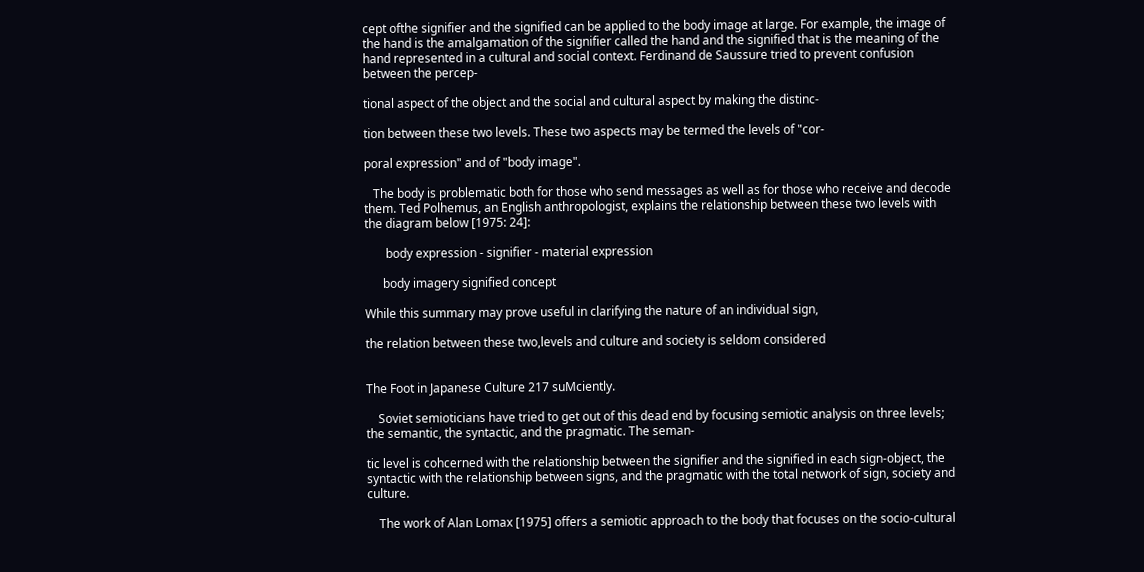cept ofthe signifier and the signified can be applied to the body image at large. For example, the image of the hand is the amalgamation of the signifier called the hand and the signified that is the meaning of the hand represented in a cultural and social context. Ferdinand de Saussure tried to prevent confusion between the percep‑

tional aspect of the object and the social and cultural aspect by making the distinc‑

tion between these two levels. These two aspects may be termed the levels of "cor‑

poral expression" and of "body image".

   The body is problematic both for those who send messages as well as for those who receive and decode them. Ted Polhemus, an English anthropologist, explains the relationship between these two levels with the diagram below [1975: 24]:

       body expression ‑ signifier ‑ material expression

      body imagery signified concept

While this summary may prove useful in clarifying the nature of an individual sign,

the relation between these two,levels and culture and society is seldom considered


The Foot in Japanese Culture 217 suMciently.

    Soviet semioticians have tried to get out of this dead end by focusing semiotic analysis on three levels; the semantic, the syntactic, and the pragmatic. The seman‑

tic level is cohcerned with the relationship between the signifier and the signified in each sign‑object, the syntactic with the relationship between signs, and the pragmatic with the total network of sign, society and culture.

    The work of Alan Lomax [1975] offers a semiotic approach to the body that focuses on the socio‑cultural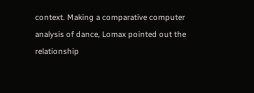context. Making a comparative computer analysis of dance, Lomax pointed out the relationship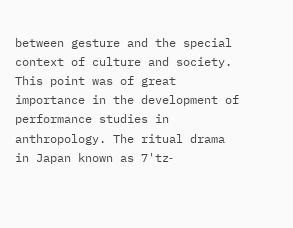between gesture and the special context of culture and society. This point was of great importance in the development of performance studies in anthropology. The ritual drama in Japan known as 7'tz‑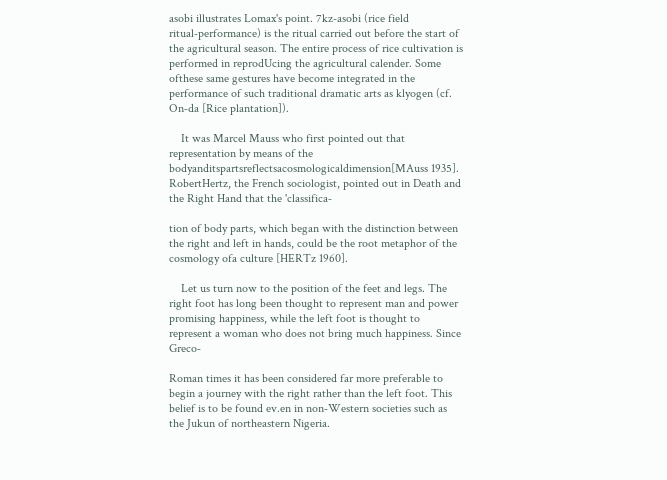asobi illustrates Lomax's point. 7kz‑asobi (rice field ritual‑performance) is the ritual carried out before the start of the agricultural season. The entire process of rice cultivation is performed in reprodUcing the agricultural calender. Some ofthese same gestures have become integrated in the performance of such traditional dramatic arts as klyogen (cf. On‑da [Rice plantation]).

    It was Marcel Mauss who first pointed out that representation by means of the bodyanditspartsreflectsacosmologicaldimension[MAuss 1935]. RobertHertz, the French sociologist, pointed out in Death and the Right Hand that the 'classifica‑

tion of body parts, which began with the distinction between the right and left in hands, could be the root metaphor of the cosmology ofa culture [HERTz 1960].

    Let us turn now to the position of the feet and legs. The right foot has long been thought to represent man and power promising happiness, while the left foot is thought to represent a woman who does not bring much happiness. Since Greco‑

Roman times it has been considered far more preferable to begin a journey with the right rather than the left foot. This belief is to be found ev.en in non‑Western societies such as the Jukun of northeastern Nigeria.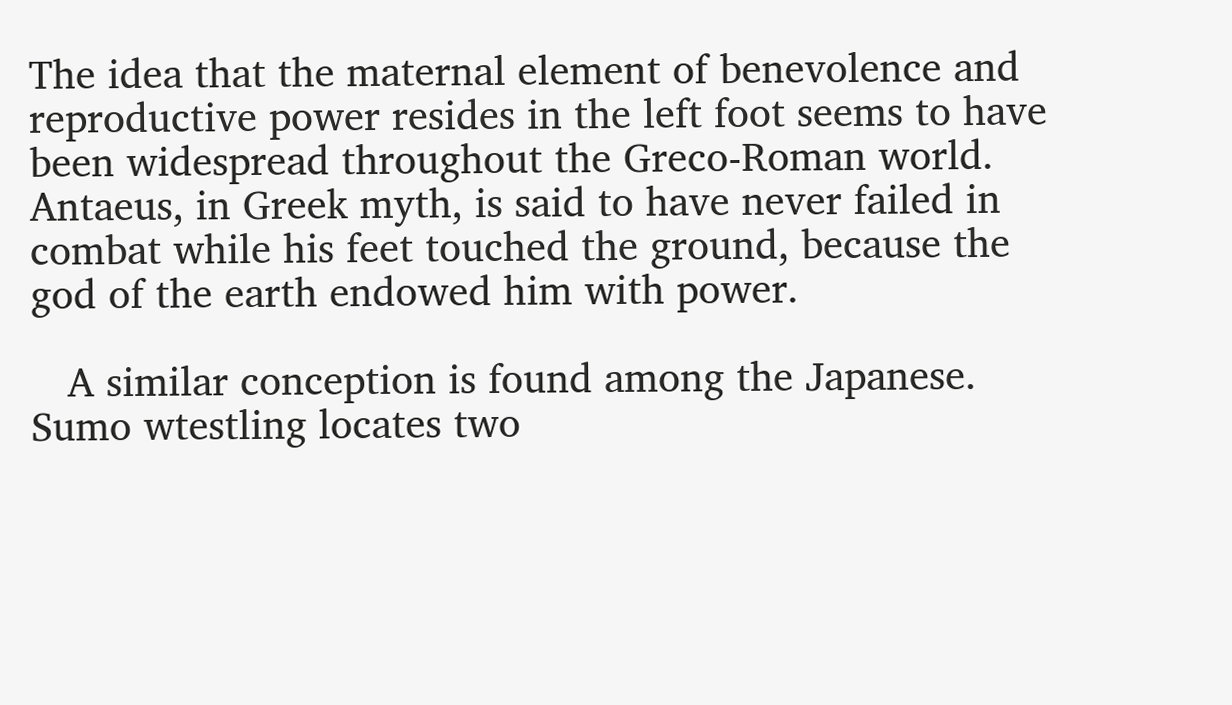The idea that the maternal element of benevolence and reproductive power resides in the left foot seems to have been widespread throughout the Greco‑Roman world. Antaeus, in Greek myth, is said to have never failed in combat while his feet touched the ground, because the god of the earth endowed him with power.

   A similar conception is found among the Japanese. Sumo wtestling locates two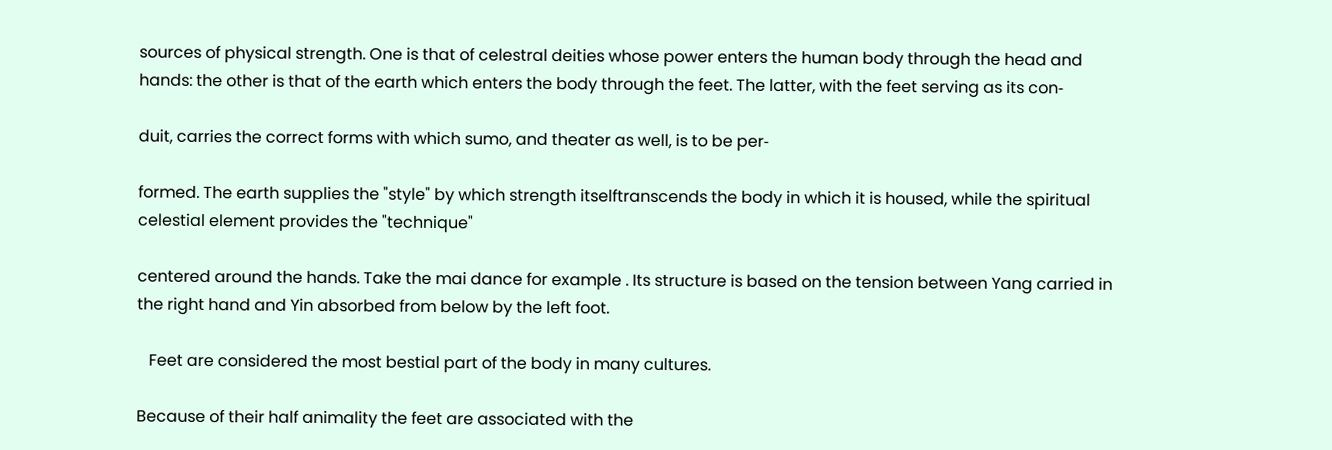sources of physical strength. One is that of celestral deities whose power enters the human body through the head and hands: the other is that of the earth which enters the body through the feet. The latter, with the feet serving as its con‑

duit, carries the correct forms with which sumo, and theater as well, is to be per‑

formed. The earth supplies the "style" by which strength itselftranscends the body in which it is housed, while the spiritual celestial element provides the "technique"

centered around the hands. Take the mai dance for example . Its structure is based on the tension between Yang carried in the right hand and Yin absorbed from below by the left foot.

   Feet are considered the most bestial part of the body in many cultures.

Because of their half animality the feet are associated with the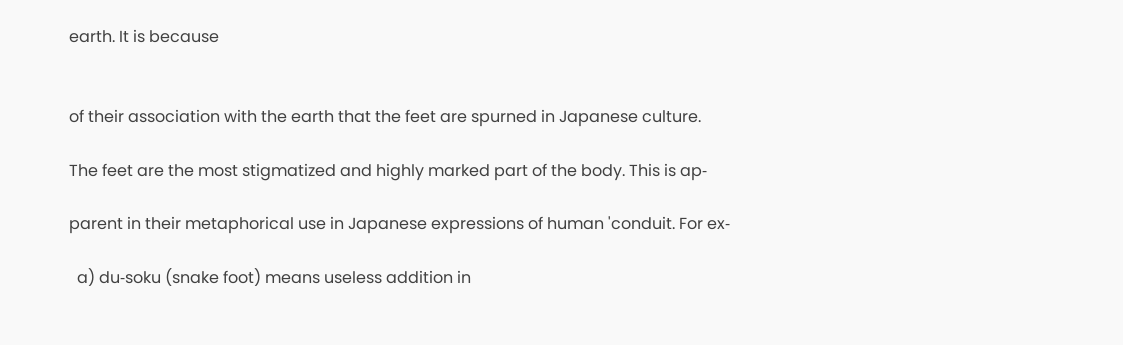earth. It is because


of their association with the earth that the feet are spurned in Japanese culture.

The feet are the most stigmatized and highly marked part of the body. This is ap‑

parent in their metaphorical use in Japanese expressions of human 'conduit. For ex‑

  a) du‑soku (snake foot) means useless addition in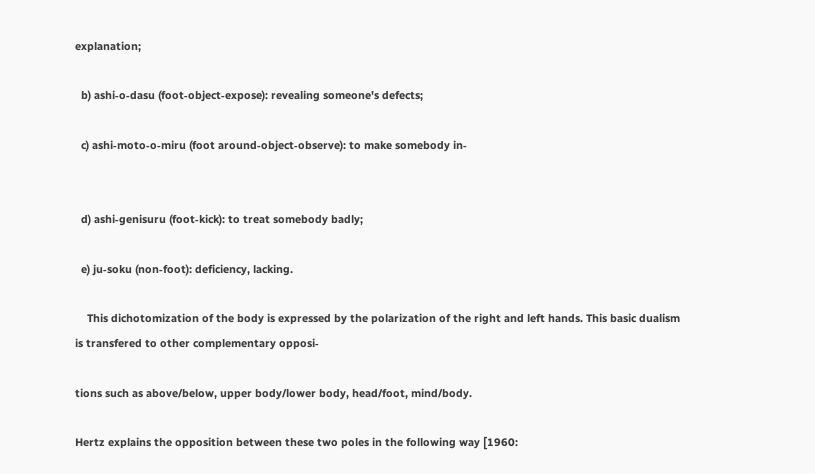explanation;

  b) ashi‑o‑dasu (foot‑object‑expose): revealing someone's defects;

  c) ashi‑moto‑o‑miru (foot around‑object‑observe): to make somebody in‑


  d) ashi‑genisuru (foot‑kick): to treat somebody badly;

  e) ju‑soku (non‑foot): deficiency, lacking.

    This dichotomization of the body is expressed by the polarization of the right and left hands. This basic dualism is transfered to other complementary opposi‑

tions such as above/below, upper body/lower body, head/foot, mind/body.

Hertz explains the opposition between these two poles in the following way [1960: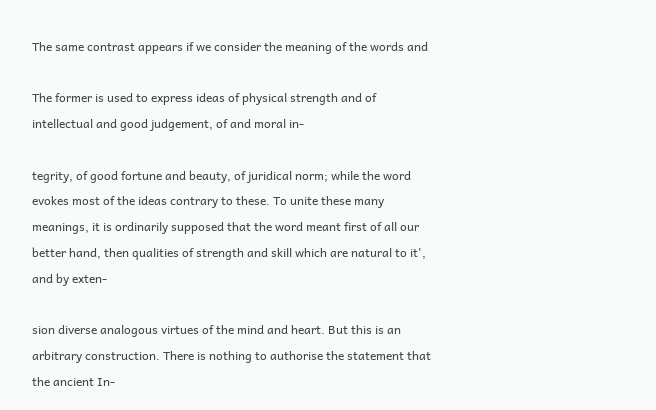The same contrast appears if we consider the meaning of the words and

The former is used to express ideas of physical strength and of intellectual and good judgement, of and moral in‑

tegrity, of good fortune and beauty, of juridical norm; while the word evokes most of the ideas contrary to these. To unite these many meanings, it is ordinarily supposed that the word meant first of all our better hand, then qualities of strength and skill which are natural to it', and by exten‑

sion diverse analogous virtues of the mind and heart. But this is an arbitrary construction. There is nothing to authorise the statement that the ancient In‑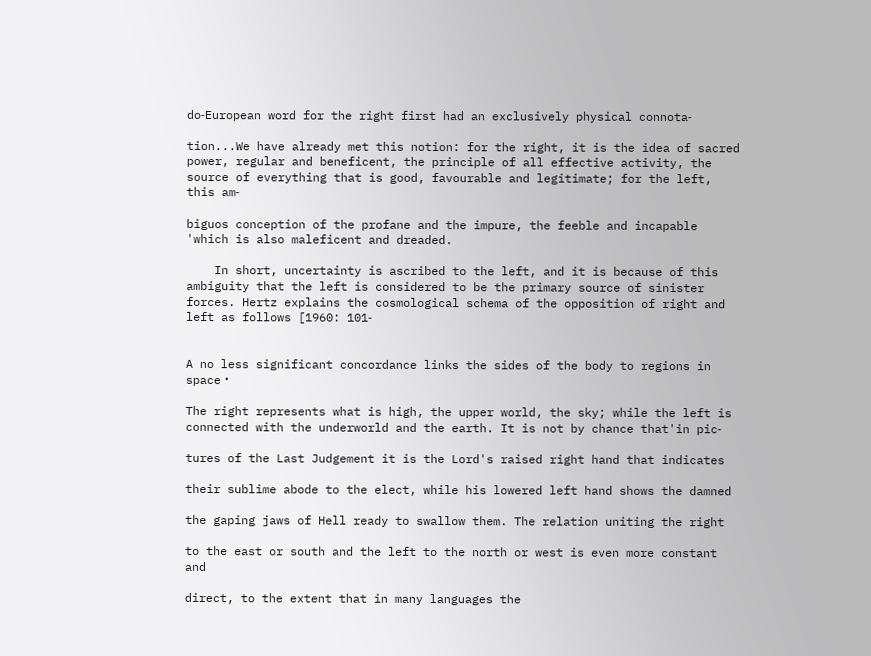do‑European word for the right first had an exclusively physical connota‑

tion...We have already met this notion: for the right, it is the idea of sacred power, regular and beneficent, the principle of all effective activity, the source of everything that is good, favourable and legitimate; for the left, this am‑

biguos conception of the profane and the impure, the feeble and incapable 'which is also maleficent and dreaded.

    In short, uncertainty is ascribed to the left, and it is because of this ambiguity that the left is considered to be the primary source of sinister forces. Hertz explains the cosmological schema of the opposition of right and left as follows [1960: 101‑


A no less significant concordance links the sides of the body to regions in space・

The right represents what is high, the upper world, the sky; while the left is connected with the underworld and the earth. It is not by chance that'in pic‑

tures of the Last Judgement it is the Lord's raised right hand that indicates

their sublime abode to the elect, while his lowered left hand shows the damned

the gaping jaws of Hell ready to swallow them. The relation uniting the right

to the east or south and the left to the north or west is even more constant and

direct, to the extent that in many languages the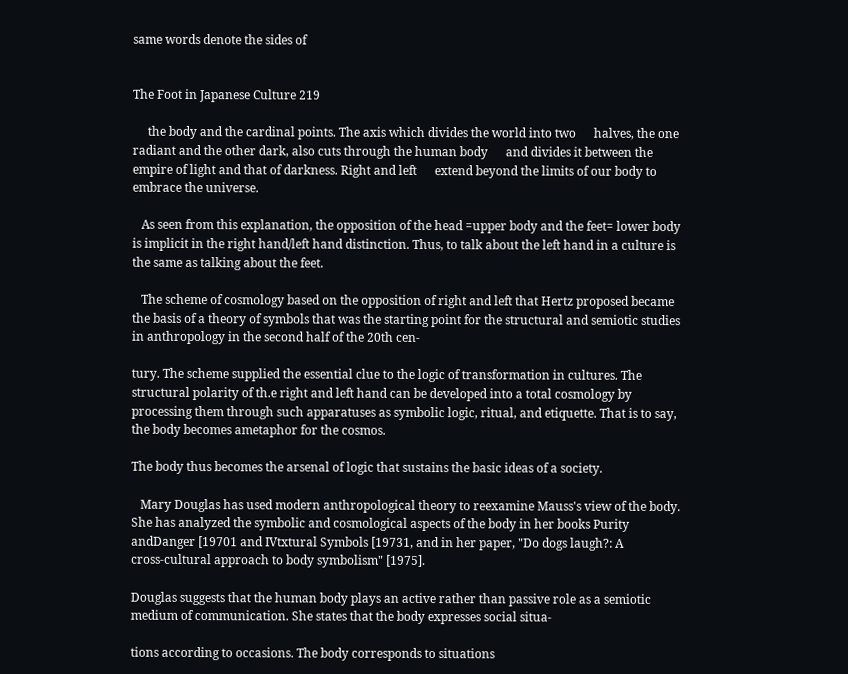same words denote the sides of


The Foot in Japanese Culture 219

     the body and the cardinal points. The axis which divides the world into two      halves, the one radiant and the other dark, also cuts through the human body      and divides it between the empire of light and that of darkness. Right and left      extend beyond the limits of our body to embrace the universe.

   As seen from this explanation, the opposition of the head =upper body and the feet= lower body is implicit in the right hand/left hand distinction. Thus, to talk about the left hand in a culture is the same as talking about the feet.

   The scheme of cosmology based on the opposition of right and left that Hertz proposed became the basis of a theory of symbols that was the starting point for the structural and semiotic studies in anthropology in the second half of the 20th cen‑

tury. The scheme supplied the essential clue to the logic of transformation in cultures. The structural polarity of th.e right and left hand can be developed into a total cosmology by processing them through such apparatuses as symbolic logic, ritual, and etiquette. That is to say, the body becomes ametaphor for the cosmos.

The body thus becomes the arsenal of logic that sustains the basic ideas of a society.

   Mary Douglas has used modern anthropological theory to reexamine Mauss's view of the body. She has analyzed the symbolic and cosmological aspects of the body in her books Purity andDanger [19701 and IVtxtural Symbols [19731, and in her paper, "Do dogs laugh?: A cross‑cultural approach to body symbolism" [1975].

Douglas suggests that the human body plays an active rather than passive role as a semiotic medium of communication. She states that the body expresses social situa‑

tions according to occasions. The body corresponds to situations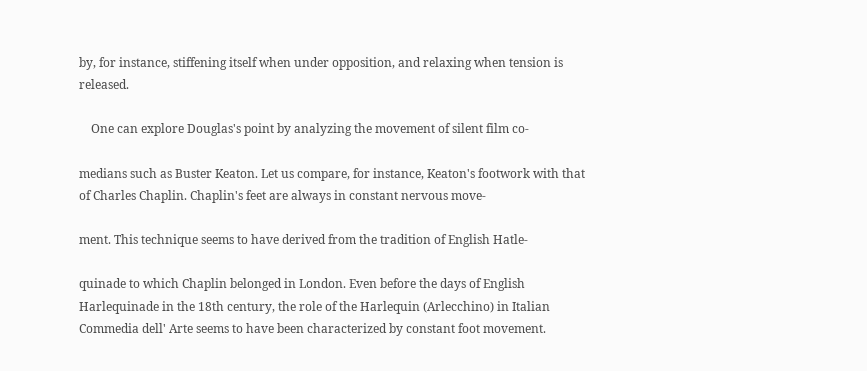by, for instance, stiffening itself when under opposition, and relaxing when tension is released.

    One can explore Douglas's point by analyzing the movement of silent film co‑

medians such as Buster Keaton. Let us compare, for instance, Keaton's footwork with that of Charles Chaplin. Chaplin's feet are always in constant nervous move‑

ment. This technique seems to have derived from the tradition of English Hatle‑

quinade to which Chaplin belonged in London. Even before the days of English Harlequinade in the 18th century, the role of the Harlequin (Arlecchino) in Italian Commedia dell' Arte seems to have been characterized by constant foot movement.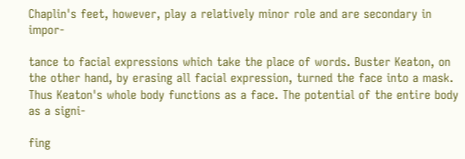Chaplin's feet, however, play a relatively minor role and are secondary in impor‑

tance to facial expressions which take the place of words. Buster Keaton, on the other hand, by erasing all facial expression, turned the face into a mask. Thus Keaton's whole body functions as a face. The potential of the entire body as a signi‑

fing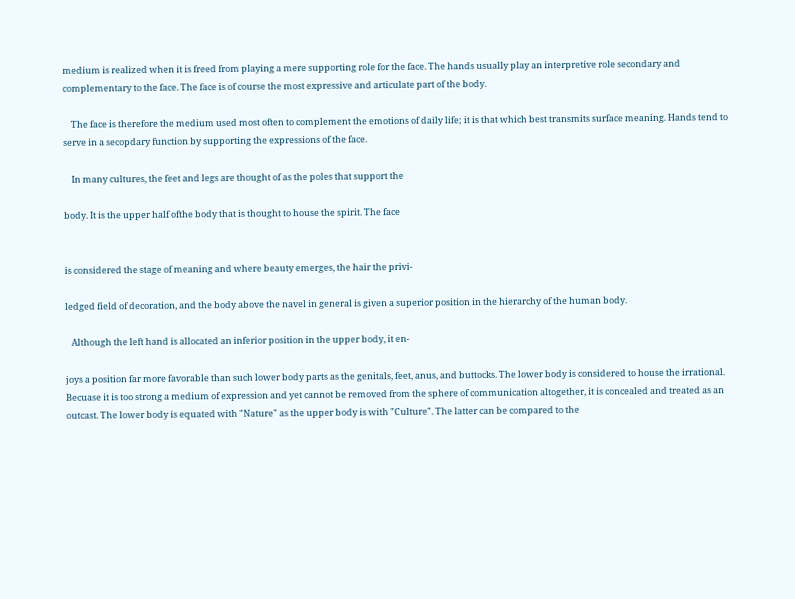medium is realized when it is freed from playing a mere supporting role for the face. The hands usually play an interpretive role secondary and complementary to the face. The face is of course the most expressive and articulate part of the body.

    The face is therefore the medium used most often to complement the emotions of daily life; it is that which best transmits surface meaning. Hands tend to serve in a secopdary function by supporting the expressions of the face.

    In many cultures, the feet and legs are thought of as the poles that support the

body. It is the upper half ofthe body that is thought to house the spirit. The face


is considered the stage of meaning and where beauty emerges, the hair the privi‑

ledged field of decoration, and the body above the navel in general is given a superior position in the hierarchy of the human body.

   Although the left hand is allocated an inferior position in the upper body, it en‑

joys a position far more favorable than such lower body parts as the genitals, feet, anus, and buttocks. The lower body is considered to house the irrational. Becuase it is too strong a medium of expression and yet cannot be removed from the sphere of communication altogether, it is concealed and treated as an outcast. The lower body is equated with "Nature" as the upper body is with "Culture". The latter can be compared to the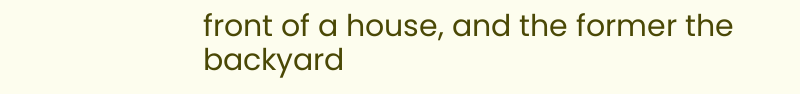front of a house, and the former the backyard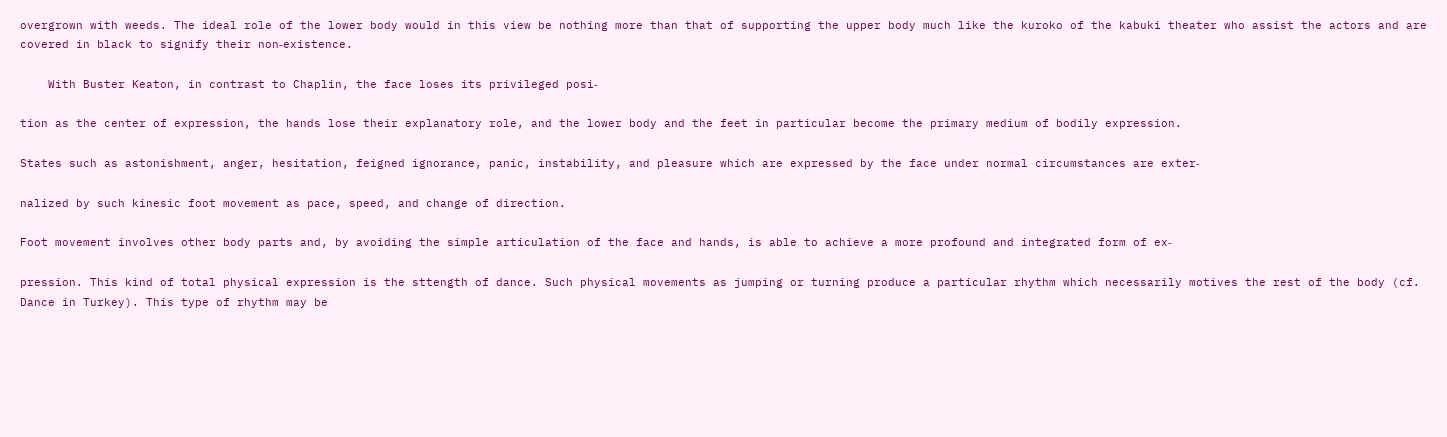overgrown with weeds. The ideal role of the lower body would in this view be nothing more than that of supporting the upper body much like the kuroko of the kabuki theater who assist the actors and are covered in black to signify their non‑existence.

    With Buster Keaton, in contrast to Chaplin, the face loses its privileged posi‑

tion as the center of expression, the hands lose their explanatory role, and the lower body and the feet in particular become the primary medium of bodily expression.

States such as astonishment, anger, hesitation, feigned ignorance, panic, instability, and pleasure which are expressed by the face under normal circumstances are exter‑

nalized by such kinesic foot movement as pace, speed, and change of direction.

Foot movement involves other body parts and, by avoiding the simple articulation of the face and hands, is able to achieve a more profound and integrated form of ex‑

pression. This kind of total physical expression is the sttength of dance. Such physical movements as jumping or turning produce a particular rhythm which necessarily motives the rest of the body (cf. Dance in Turkey). This type of rhythm may be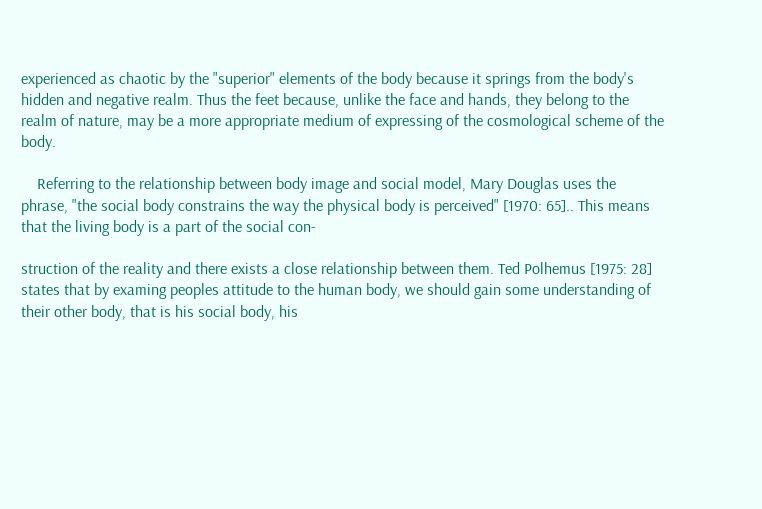experienced as chaotic by the "superior" elements of the body because it springs from the body's hidden and negative realm. Thus the feet because, unlike the face and hands, they belong to the realm of nature, may be a more appropriate medium of expressing of the cosmological scheme of the body.

    Referring to the relationship between body image and social model, Mary Douglas uses the phrase, "the social body constrains the way the physical body is perceived" [1970: 65].. This means that the living body is a part of the social con‑

struction of the reality and there exists a close relationship between them. Ted Polhemus [1975: 28] states that by examing peoples attitude to the human body, we should gain some understanding of their other body, that is his social body, his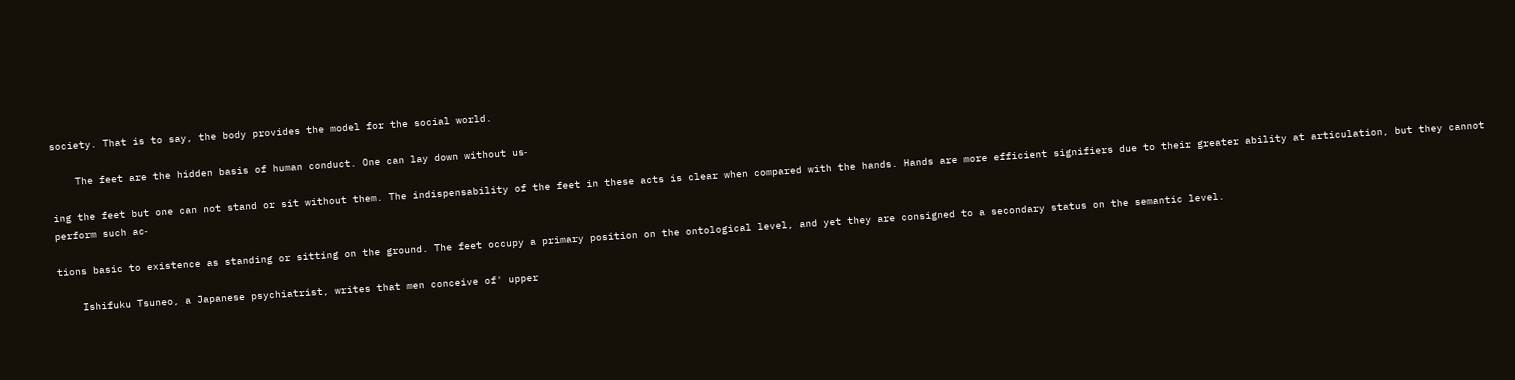society. That is to say, the body provides the model for the social world.

    The feet are the hidden basis of human conduct. One can lay down without us‑

ing the feet but one can not stand or sit without them. The indispensability of the feet in these acts is clear when compared with the hands. Hands are more efficient signifiers due to their greater ability at articulation, but they cannot perform such ac‑

tions basic to existence as standing or sitting on the ground. The feet occupy a primary position on the ontological level, and yet they are consigned to a secondary status on the semantic level.

    Ishifuku Tsuneo, a Japanese psychiatrist, writes that men conceive of' upper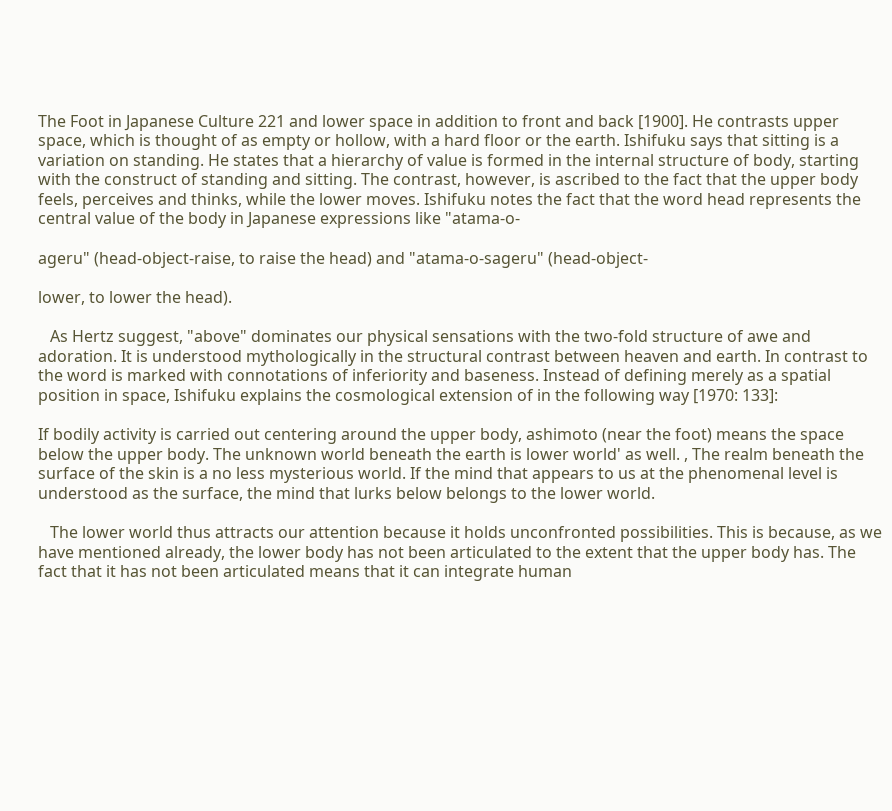The Foot in Japanese Culture 221 and lower space in addition to front and back [1900]. He contrasts upper space, which is thought of as empty or hollow, with a hard floor or the earth. Ishifuku says that sitting is a variation on standing. He states that a hierarchy of value is formed in the internal structure of body, starting with the construct of standing and sitting. The contrast, however, is ascribed to the fact that the upper body feels, perceives and thinks, while the lower moves. Ishifuku notes the fact that the word head represents the central value of the body in Japanese expressions like "atama‑o‑

ageru" (head‑object‑raise, to raise the head) and "atama‑o‑sageru" (head‑object‑

lower, to lower the head).

   As Hertz suggest, "above" dominates our physical sensations with the two‑fold structure of awe and adoration. It is understood mythologically in the structural contrast between heaven and earth. In contrast to the word is marked with connotations of inferiority and baseness. Instead of defining merely as a spatial position in space, Ishifuku explains the cosmological extension of in the following way [1970: 133]:

If bodily activity is carried out centering around the upper body, ashimoto (near the foot) means the space below the upper body. The unknown world beneath the earth is lower world' as well. , The realm beneath the surface of the skin is a no less mysterious world. If the mind that appears to us at the phenomenal level is understood as the surface, the mind that lurks below belongs to the lower world.

   The lower world thus attracts our attention because it holds unconfronted possibilities. This is because, as we have mentioned already, the lower body has not been articulated to the extent that the upper body has. The fact that it has not been articulated means that it can integrate human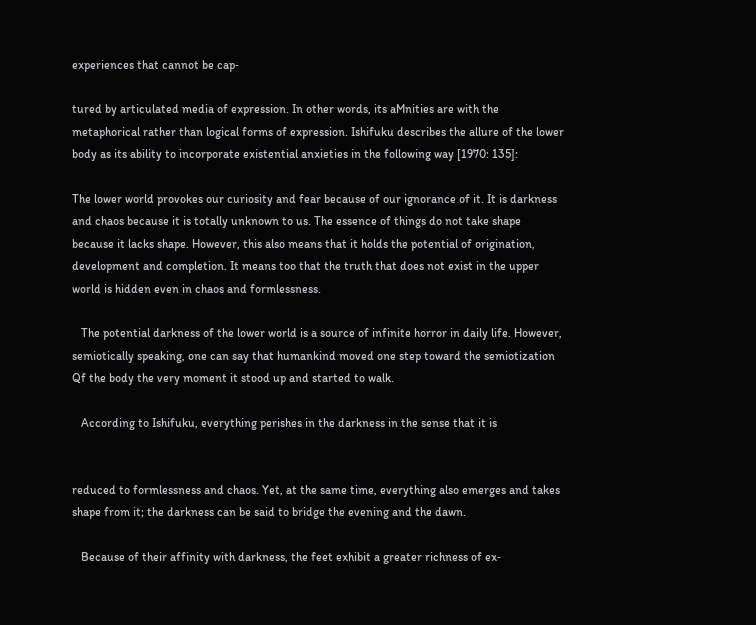experiences that cannot be cap‑

tured by articulated media of expression. In other words, its aMnities are with the metaphorical rather than logical forms of expression. Ishifuku describes the allure of the lower body as its ability to incorporate existential anxieties in the following way [1970: 135]:

The lower world provokes our curiosity and fear because of our ignorance of it. It is darkness and chaos because it is totally unknown to us. The essence of things do not take shape because it lacks shape. However, this also means that it holds the potential of origination, development and completion. It means too that the truth that does not exist in the upper world is hidden even in chaos and formlessness.

   The potential darkness of the lower world is a source of infinite horror in daily life. However, semiotically speaking, one can say that humankind moved one step toward the semiotization Qf the body the very moment it stood up and started to walk.

   According to Ishifuku, everything perishes in the darkness in the sense that it is


reduced to formlessness and chaos. Yet, at the same time, everything also emerges and takes shape from it; the darkness can be said to bridge the evening and the dawn.

   Because of their affinity with darkness, the feet exhibit a greater richness of ex‑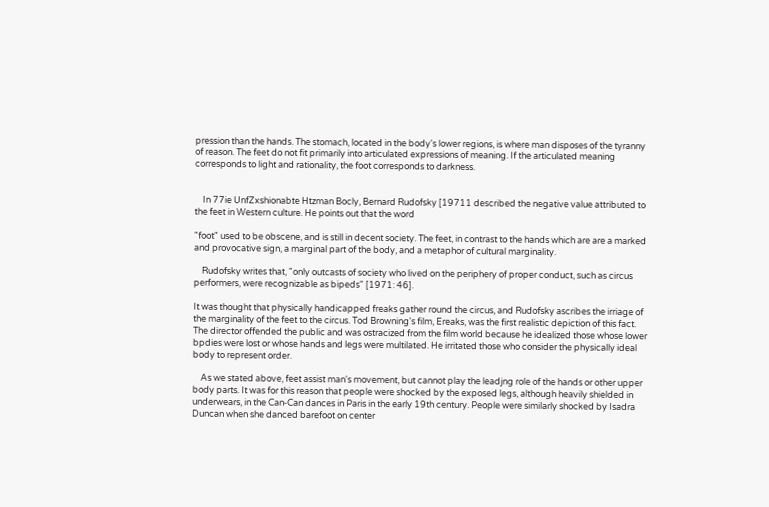pression than the hands. The stomach, located in the body's lower regions, is where man disposes of the tyranny of reason. The feet do not fit primarily into articulated expressions of meaning. If the articulated meaning corresponds to light and rationality, the foot corresponds to darkness.


    In 77ie UnfZxshionabte Htzman Bocly, Bernard Rudofsky [19711 described the negative value attributed to the feet in Western culture. He points out that the word

"foot" used to be obscene, and is still in decent society. The feet, in contrast to the hands which are are a marked and provocative sign, a marginal part of the body, and a metaphor of cultural marginality.

    Rudofsky writes that, "only outcasts of society who lived on the periphery of proper conduct, such as circus performers, were recognizable as bipeds" [1971: 46].

It was thought that physically handicapped freaks gather round the circus, and Rudofsky ascribes the irriage of the marginality of the feet to the circus. Tod Browning's film, Ereaks, was the first realistic depiction of this fact. The director offended the public and was ostracized from the film world because he idealized those whose lower bpdies were lost or whose hands and legs were multilated. He irritated those who consider the physically ideal body to represent order.

    As we stated above, feet assist man's movement, but cannot play the leadjng role of the hands or other upper body parts. It was for this reason that people were shocked by the exposed legs, although heavily shielded in underwears, in the Can‑Can dances in Paris in the early 19th century. People were similarly shocked by Isadra Duncan when she danced barefoot on center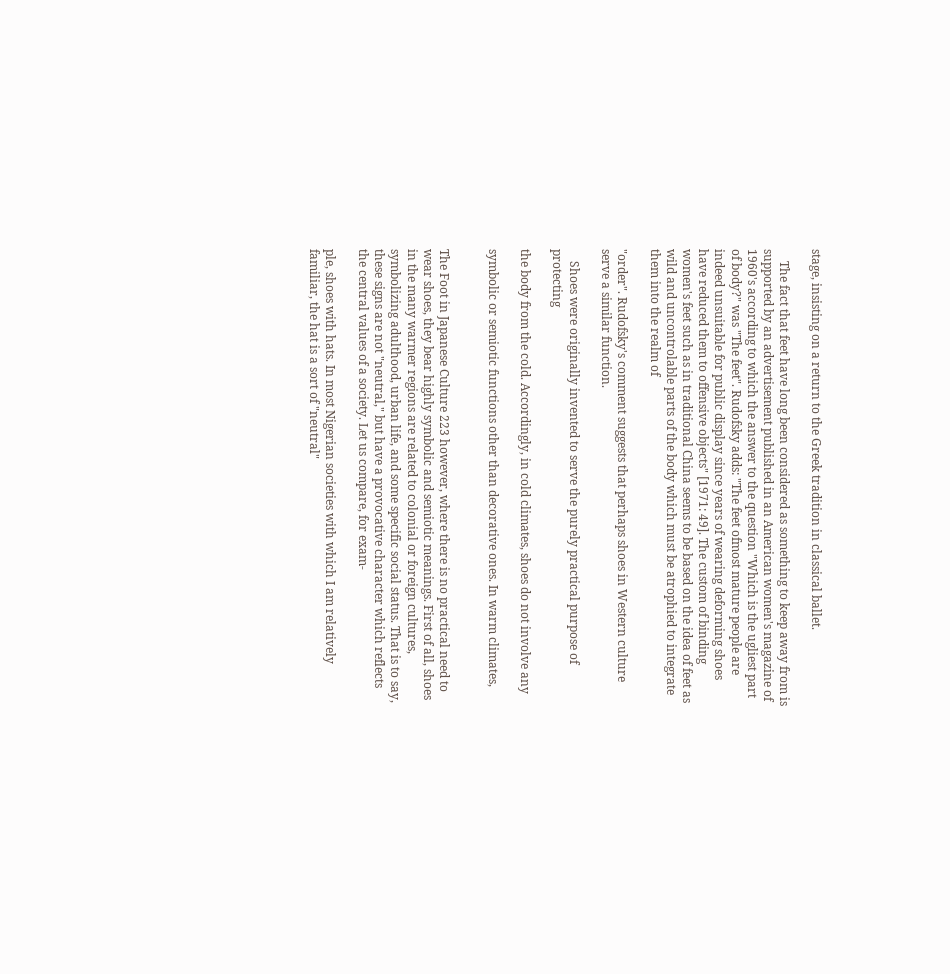stage, insisting on a return to the Greek tradition in classical ballet.

    The fact that feet have long been considered as something to keep away from is supported by an advertisement published in an American women's magazine of 1960's according to which the answer to the question "Which is the ugliest part of body?" was "The feet". Rudofsky adds: "The feet ofmost mature people are indeed unsuitable for public display since years of wearing deforming shoes have reduced them to offensive objects" [1971: 49]. The custom of binding women's feet such as in traditional China seems to be based on the idea of feet as wild and uncontrolable parts of the body which must be atrophied to integrate them into the realm of

"order". Rudofsky's comment suggests that perhaps shoes in Western culture serve a similar function.

    Shoes were originally invented to serve the purely practical purpose of protecting

the body from the cold. Accordingly, in cold climates, shoes do not involve any

symbolic or semiotic functions other than decorative ones. In warm climates,


The Foot in Japanese Culture 223 however, where there is no practical need to wear shoes, they bear highly symbolic and semiotic meanings. First of all, shoes in the many warmer regions are related to colonial or foreign cultures, symbolizing adulthood, urban life, and some specific social status. That is to say, these signs are not "neutral," but have a provocative character which reflects the central values of a society. Let us compare, for exam‑

ple, shoes with hats. In most Nigerian societies with which I am relatively familiar, the hat is a sort of "neutral"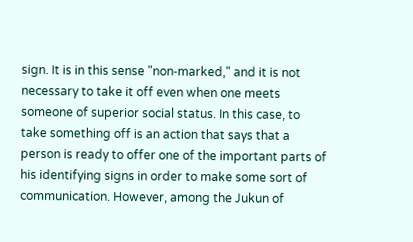sign. It is in this sense "non‑marked," and it is not necessary to take it off even when one meets someone of superior social status. In this case, to take something off is an action that says that a person is ready to offer one of the important parts of his identifying signs in order to make some sort of communication. However, among the Jukun of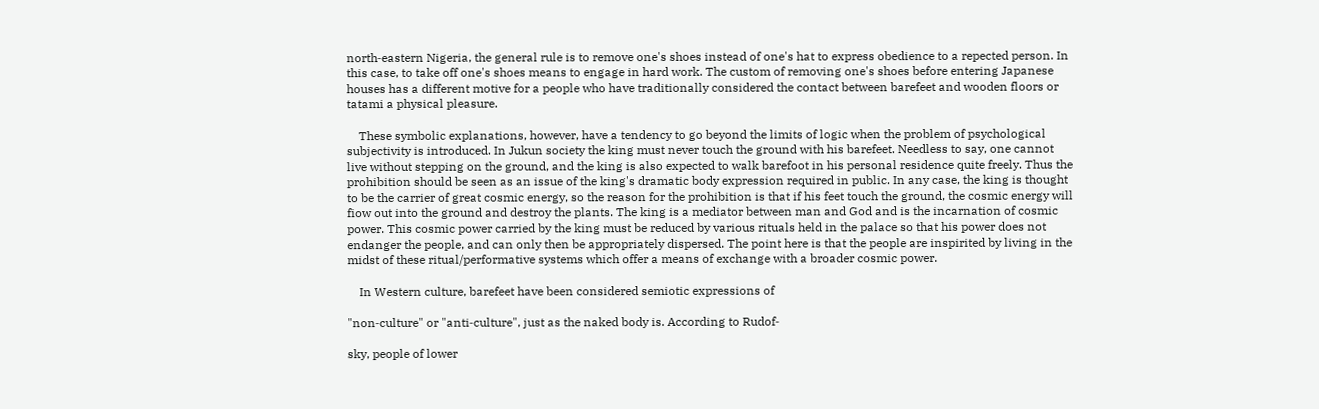north‑eastern Nigeria, the general rule is to remove one's shoes instead of one's hat to express obedience to a repected person. In this case, to take off one's shoes means to engage in hard work. The custom of removing one's shoes before entering Japanese houses has a different motive for a people who have traditionally considered the contact between barefeet and wooden floors or tatami a physical pleasure.

    These symbolic explanations, however, have a tendency to go beyond the limits of logic when the problem of psychological subjectivity is introduced. In Jukun society the king must never touch the ground with his barefeet. Needless to say, one cannot live without stepping on the ground, and the king is also expected to walk barefoot in his personal residence quite freely. Thus the prohibition should be seen as an issue of the king's dramatic body expression required in public. In any case, the king is thought to be the carrier of great cosmic energy, so the reason for the prohibition is that if his feet touch the ground, the cosmic energy will fiow out into the ground and destroy the plants. The king is a mediator between man and God and is the incarnation of cosmic power. This cosmic power carried by the king must be reduced by various rituals held in the palace so that his power does not endanger the people, and can only then be appropriately dispersed. The point here is that the people are inspirited by living in the midst of these ritual/performative systems which offer a means of exchange with a broader cosmic power.

    In Western culture, barefeet have been considered semiotic expressions of

"non‑culture" or "anti‑culture", just as the naked body is. According to Rudof‑

sky, people of lower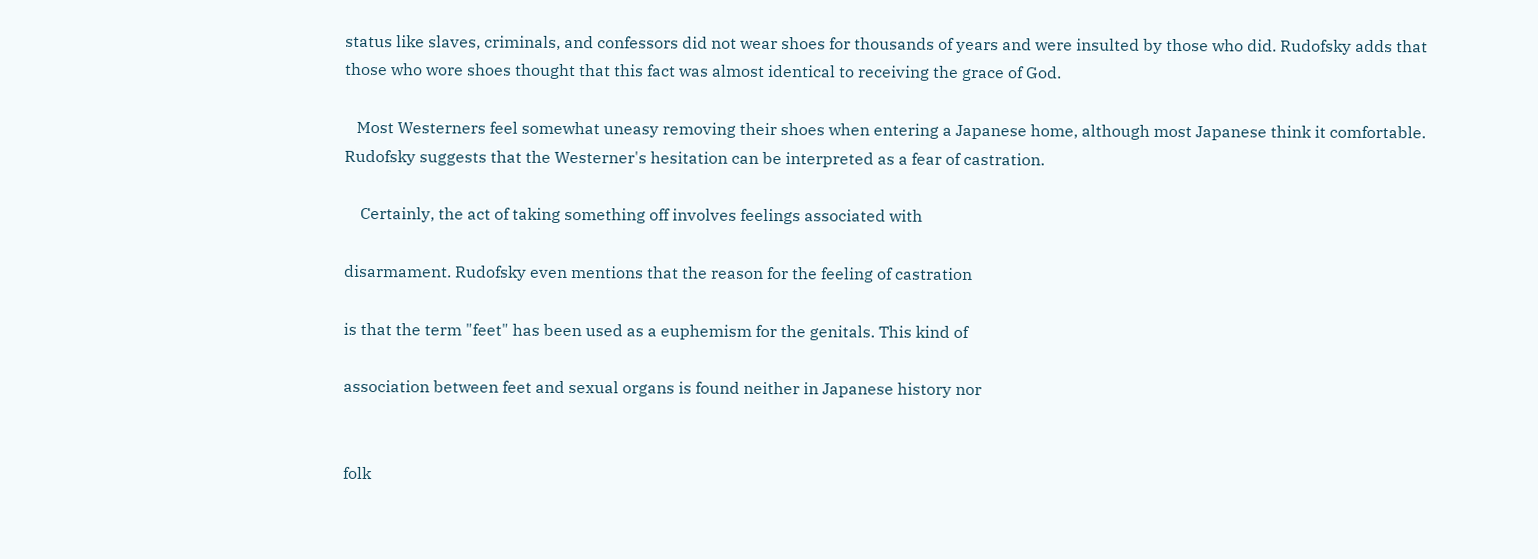status like slaves, criminals, and confessors did not wear shoes for thousands of years and were insulted by those who did. Rudofsky adds that those who wore shoes thought that this fact was almost identical to receiving the grace of God.

   Most Westerners feel somewhat uneasy removing their shoes when entering a Japanese home, although most Japanese think it comfortable. Rudofsky suggests that the Westerner's hesitation can be interpreted as a fear of castration.

    Certainly, the act of taking something off involves feelings associated with

disarmament. Rudofsky even mentions that the reason for the feeling of castration

is that the term "feet" has been used as a euphemism for the genitals. This kind of

association between feet and sexual organs is found neither in Japanese history nor


folk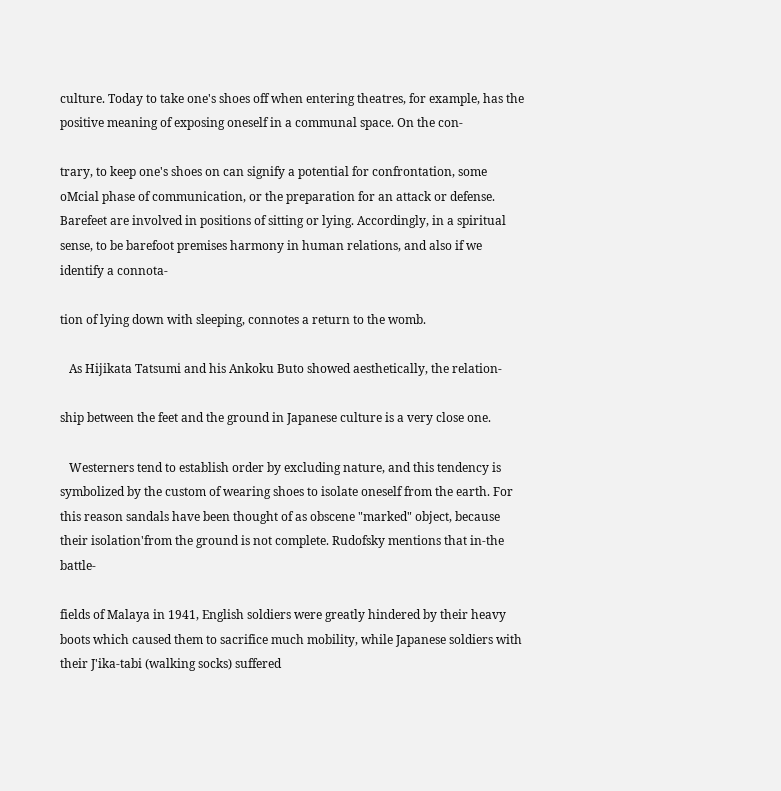culture. Today to take one's shoes off when entering theatres, for example, has the positive meaning of exposing oneself in a communal space. On the con‑

trary, to keep one's shoes on can signify a potential for confrontation, some oMcial phase of communication, or the preparation for an attack or defense. Barefeet are involved in positions of sitting or lying. Accordingly, in a spiritual sense, to be barefoot premises harmony in human relations, and also if we identify a connota‑

tion of lying down with sleeping, connotes a return to the womb.

   As Hijikata Tatsumi and his Ankoku Buto showed aesthetically, the relation‑

ship between the feet and the ground in Japanese culture is a very close one.

   Westerners tend to establish order by excluding nature, and this tendency is symbolized by the custom of wearing shoes to isolate oneself from the earth. For this reason sandals have been thought of as obscene "marked" object, because their isolation'from the ground is not complete. Rudofsky mentions that in‑the battle‑

fields of Malaya in 1941, English soldiers were greatly hindered by their heavy boots which caused them to sacrifice much mobility, while Japanese soldiers with their J'ika‑tabi (walking socks) suffered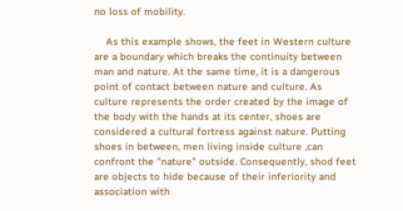no loss of mobility.

    As this example shows, the feet in Western culture are a boundary which breaks the continuity between man and nature. At the same time, it is a dangerous point of contact between nature and culture. As culture represents the order created by the image of the body with the hands at its center, shoes are considered a cultural fortress against nature. Putting shoes in between, men living inside culture ,can confront the "nature" outside. Consequently, shod feet are objects to hide because of their inferiority and association with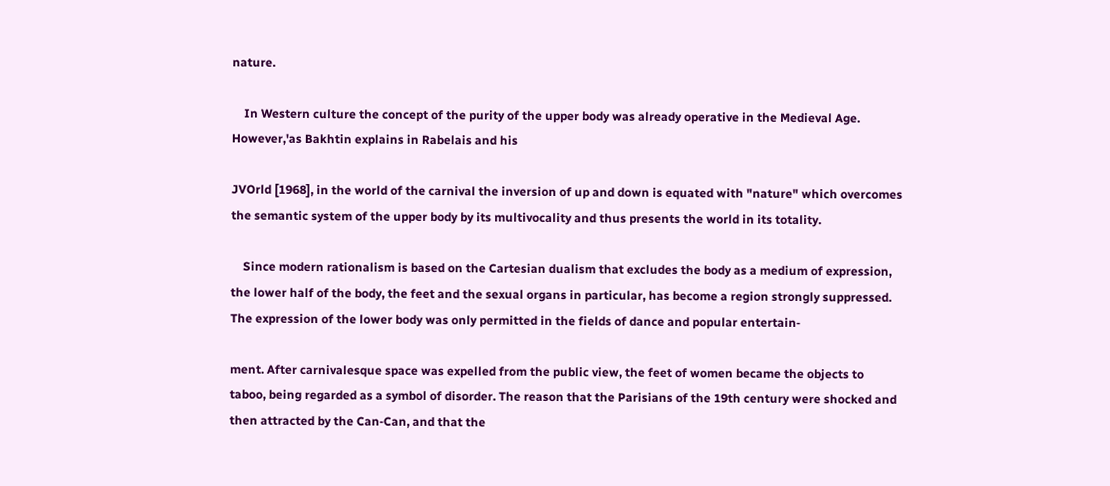nature.

    In Western culture the concept of the purity of the upper body was already operative in the Medieval Age. However,'as Bakhtin explains in Rabelais and his

JVOrld [1968], in the world of the carnival the inversion of up and down is equated with "nature" which overcomes the semantic system of the upper body by its multivocality and thus presents the world in its totality.

    Since modern rationalism is based on the Cartesian dualism that excludes the body as a medium of expression, the lower half of the body, the feet and the sexual organs in particular, has become a region strongly suppressed. The expression of the lower body was only permitted in the fields of dance and popular entertain‑

ment. After carnivalesque space was expelled from the public view, the feet of women became the objects to taboo, being regarded as a symbol of disorder. The reason that the Parisians of the 19th century were shocked and then attracted by the Can‑Can, and that the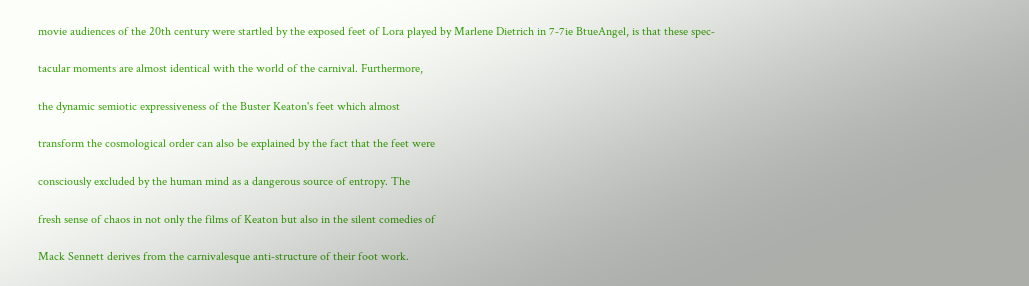movie audiences of the 20th century were startled by the exposed feet of Lora played by Marlene Dietrich in 7‑7ie BtueAngel, is that these spec‑

tacular moments are almost identical with the world of the carnival. Furthermore,

the dynamic semiotic expressiveness of the Buster Keaton's feet which almost

transform the cosmological order can also be explained by the fact that the feet were

consciously excluded by the human mind as a dangerous source of entropy. The

fresh sense of chaos in not only the films of Keaton but also in the silent comedies of

Mack Sennett derives from the carnivalesque anti‑structure of their foot work.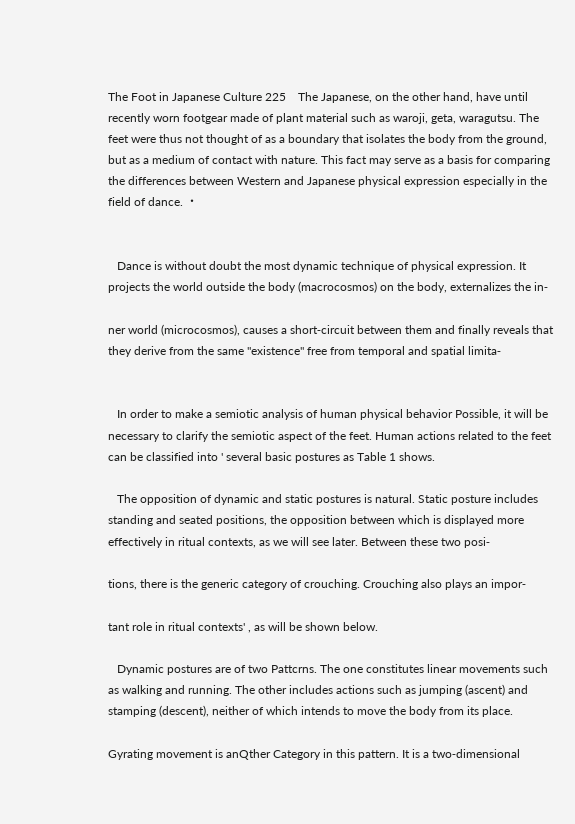The Foot in Japanese Culture 225    The Japanese, on the other hand, have until recently worn footgear made of plant material such as waroji, geta, waragutsu. The feet were thus not thought of as a boundary that isolates the body from the ground, but as a medium of contact with nature. This fact may serve as a basis for comparing the differences between Western and Japanese physical expression especially in the field of dance. ・


   Dance is without doubt the most dynamic technique of physical expression. It projects the world outside the body (macrocosmos) on the body, externalizes the in‑

ner world (microcosmos), causes a short‑circuit between them and finally reveals that they derive from the same "existence" free from temporal and spatial limita‑


   In order to make a semiotic analysis of human physical behavior Possible, it will be necessary to clarify the semiotic aspect of the feet. Human actions related to the feet can be classified into ' several basic postures as Table 1 shows.

   The opposition of dynamic and static postures is natural. Static posture includes standing and seated positions, the opposition between which is displayed more effectively in ritual contexts, as we will see later. Between these two posi‑

tions, there is the generic category of crouching. Crouching also plays an impor‑

tant role in ritual contexts' , as will be shown below.

   Dynamic postures are of two Pattcrns. The one constitutes linear movements such as walking and running. The other includes actions such as jumping (ascent) and stamping (descent), neither of which intends to move the body from its place.

Gyrating movement is anQther Category in this pattern. It is a two‑dimensional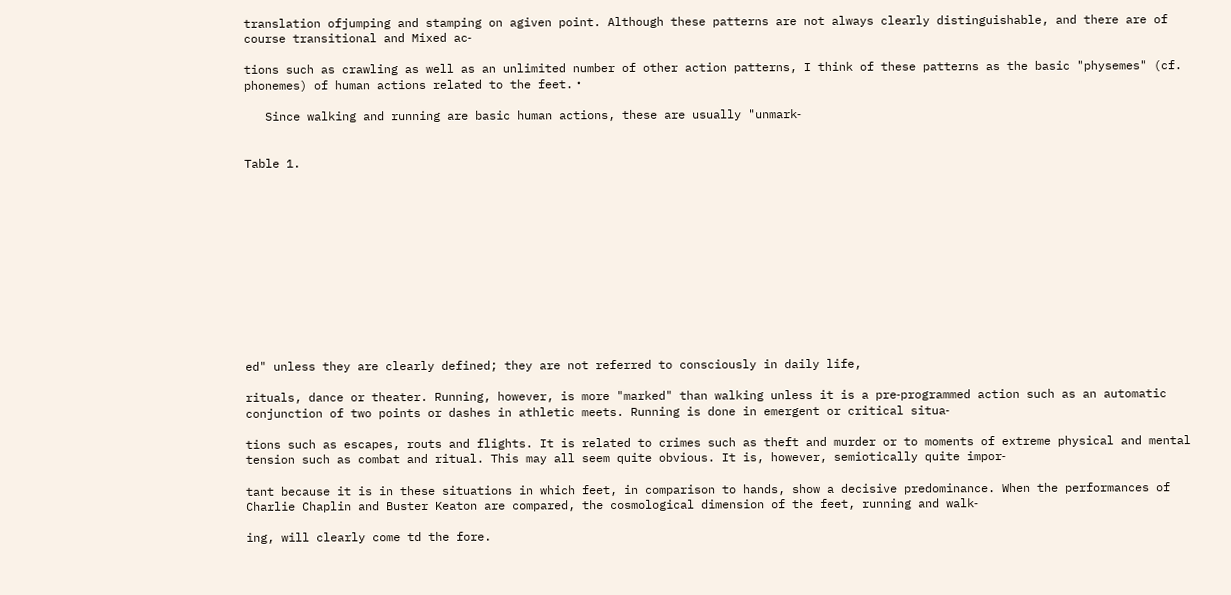translation ofjumping and stamping on agiven point. Although these patterns are not always clearly distinguishable, and there are of course transitional and Mixed ac‑

tions such as crawling as well as an unlimited number of other action patterns, I think of these patterns as the basic "physemes" (cf. phonemes) of human actions related to the feet.・

   Since walking and running are basic human actions, these are usually "unmark‑


Table 1.












ed" unless they are clearly defined; they are not referred to consciously in daily life,

rituals, dance or theater. Running, however, is more "marked" than walking unless it is a pre‑programmed action such as an automatic conjunction of two points or dashes in athletic meets. Running is done in emergent or critical situa‑

tions such as escapes, routs and flights. It is related to crimes such as theft and murder or to moments of extreme physical and mental tension such as combat and ritual. This may all seem quite obvious. It is, however, semiotically quite impor‑

tant because it is in these situations in which feet, in comparison to hands, show a decisive predominance. When the performances of Charlie Chaplin and Buster Keaton are compared, the cosmological dimension of the feet, running and walk‑

ing, will clearly come td the fore.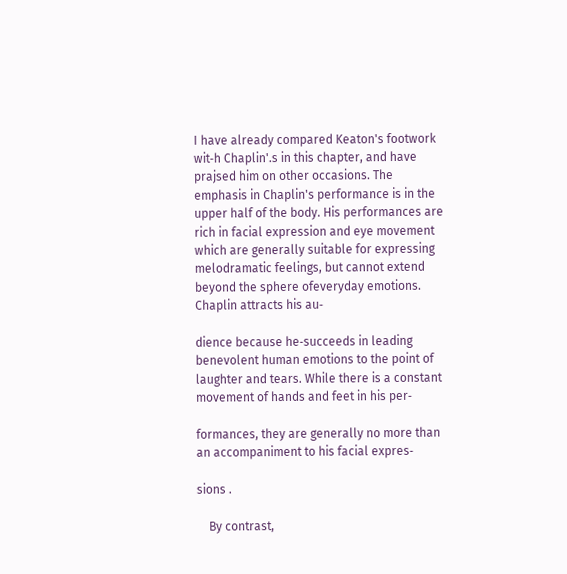I have already compared Keaton's footwork wit‑h Chaplin'.s in this chapter, and have prajsed him on other occasions. The emphasis in Chaplin's performance is in the upper half of the body. His performances are rich in facial expression and eye movement which are generally suitable for expressing melodramatic feelings, but cannot extend beyond the sphere ofeveryday emotions. Chaplin attracts his au‑

dience because he‑succeeds in leading benevolent human emotions to the point of laughter and tears. While there is a constant movement of hands and feet in his per‑

formances, they are generally no more than an accompaniment to his facial expres‑

sions .

    By contrast,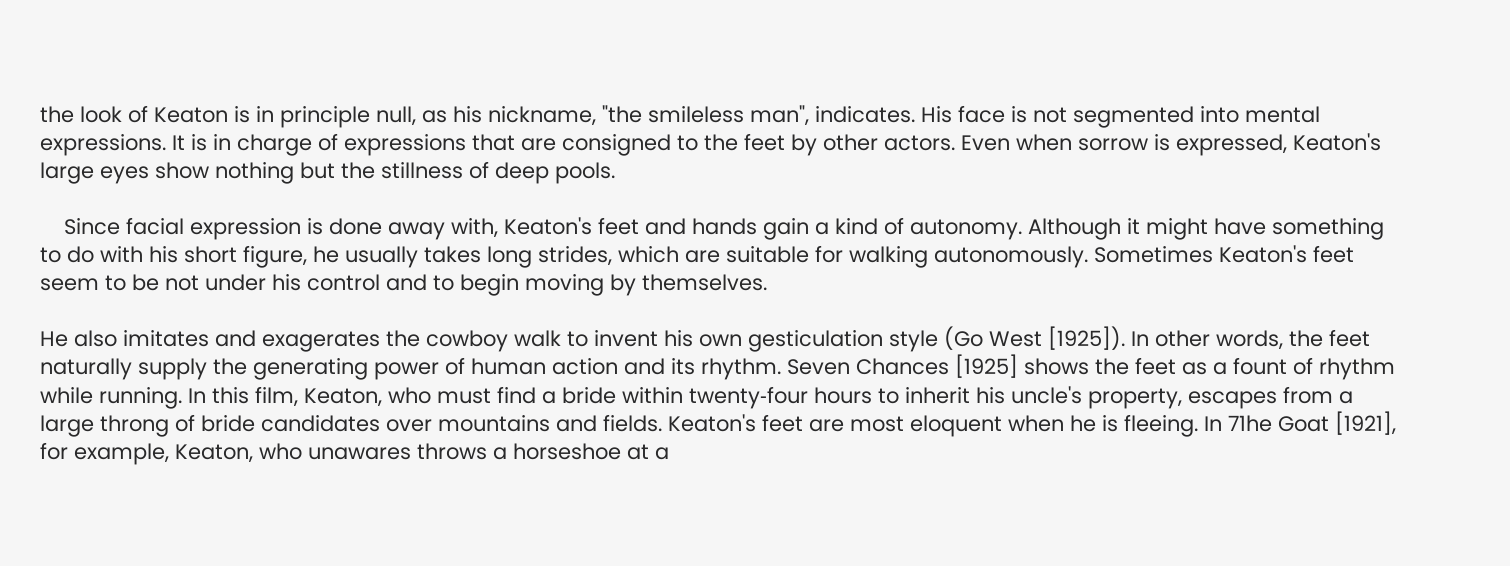the look of Keaton is in principle null, as his nickname, "the smileless man", indicates. His face is not segmented into mental expressions. It is in charge of expressions that are consigned to the feet by other actors. Even when sorrow is expressed, Keaton's large eyes show nothing but the stillness of deep pools.

    Since facial expression is done away with, Keaton's feet and hands gain a kind of autonomy. Although it might have something to do with his short figure, he usually takes long strides, which are suitable for walking autonomously. Sometimes Keaton's feet seem to be not under his control and to begin moving by themselves.

He also imitates and exagerates the cowboy walk to invent his own gesticulation style (Go West [1925]). In other words, the feet naturally supply the generating power of human action and its rhythm. Seven Chances [1925] shows the feet as a fount of rhythm while running. In this film, Keaton, who must find a bride within twenty‑four hours to inherit his uncle's property, escapes from a large throng of bride candidates over mountains and fields. Keaton's feet are most eloquent when he is fleeing. In 71he Goat [1921], for example, Keaton, who unawares throws a horseshoe at a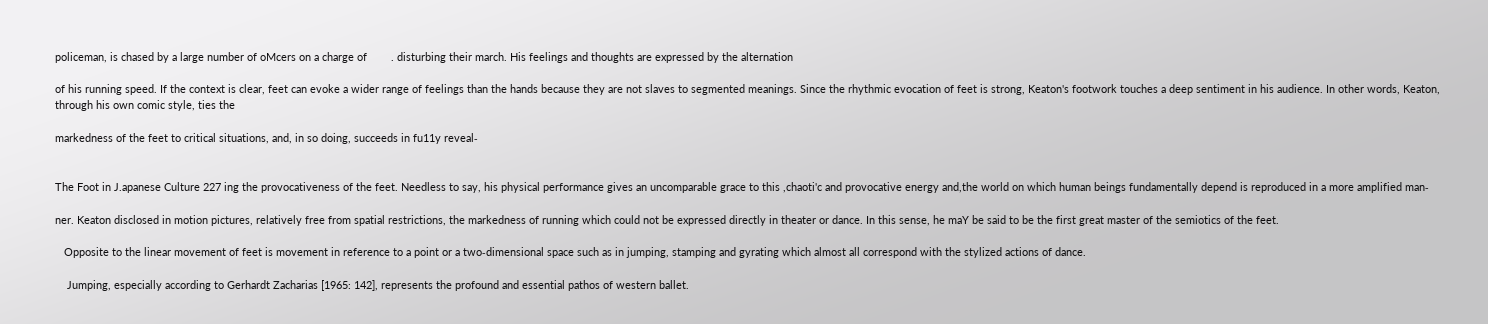policeman, is chased by a large number of oMcers on a charge of        . disturbing their march. His feelings and thoughts are expressed by the alternation

of his running speed. If the context is clear, feet can evoke a wider range of feelings than the hands because they are not slaves to segmented meanings. Since the rhythmic evocation of feet is strong, Keaton's footwork touches a deep sentiment in his audience. In other words, Keaton, through his own comic style, ties the

markedness of the feet to critical situations, and, in so doing, succeeds in fu11y reveal‑


The Foot in J.apanese Culture 227 ing the provocativeness of the feet. Needless to say, his physical performance gives an uncomparable grace to this ,chaoti'c and provocative energy and,the world on which human beings fundamentally depend is reproduced in a more amplified man‑

ner. Keaton disclosed in motion pictures, relatively free from spatial restrictions, the markedness of running which could not be expressed directly in theater or dance. In this sense, he maY be said to be the first great master of the semiotics of the feet.

   Opposite to the linear movement of feet is movement in reference to a point or a two‑dimensional space such as in jumping, stamping and gyrating which almost all correspond with the stylized actions of dance.

    Jumping, especially according to Gerhardt Zacharias [1965: 142], represents the profound and essential pathos of western ballet.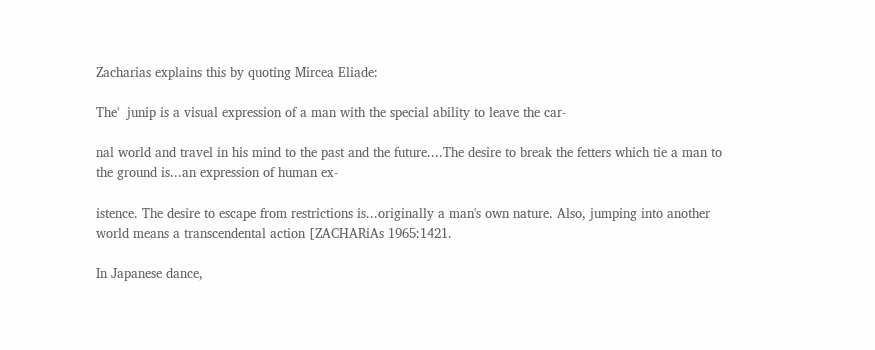Zacharias explains this by quoting Mircea Eliade:

The'  junip is a visual expression of a man with the special ability to leave the car‑

nal world and travel in his mind to the past and the future....The desire to break the fetters which tie a man to the ground is...an expression of human ex‑

istence. The desire to escape from restrictions is...originally a man's own nature. Also, jumping into another world means a transcendental action [ZACHARiAs 1965:1421.

In Japanese dance,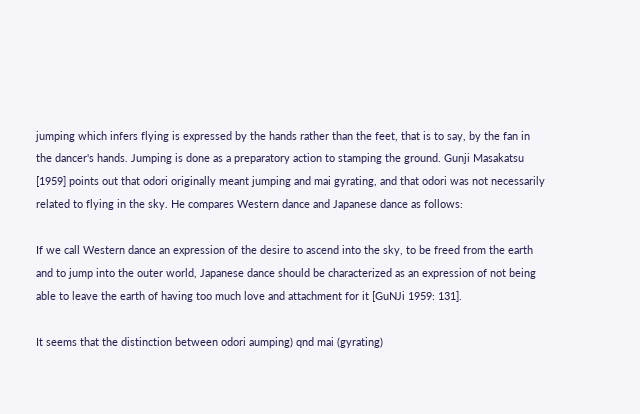jumping which infers flying is expressed by the hands rather than the feet, that is to say, by the fan in the dancer's hands. Jumping is done as a preparatory action to stamping the ground. Gunji Masakatsu [1959] points out that odori originally meant jumping and mai gyrating, and that odori was not necessarily related to flying in the sky. He compares Western dance and Japanese dance as follows:

If we call Western dance an expression of the desire to ascend into the sky, to be freed from the earth and to jump into the outer world, Japanese dance should be characterized as an expression of not being able to leave the earth of having too much love and attachment for it [GuNJi 1959: 131].

It seems that the distinction between odori aumping) qnd mai (gyrating)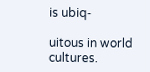is ubiq‑

uitous in world cultures.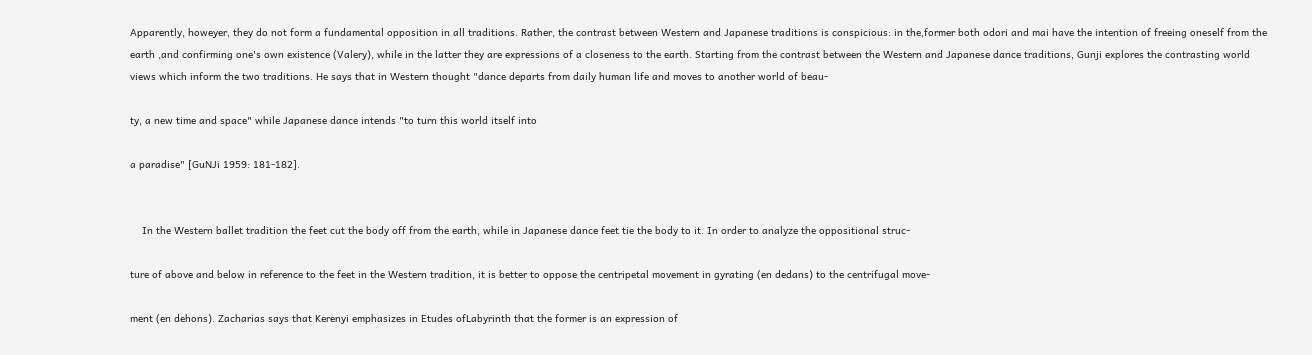Apparently, howeyer, they do not form a fundamental opposition in all traditions. Rather, the contrast between Western and Japanese traditions is conspicious: in the,former both odori and mai have the intention of freeing oneself from the earth ,and confirming one's own existence (Valery), while in the latter they are expressions of a closeness to the earth. Starting from the contrast between the Western and Japanese dance traditions, Gunji explores the contrasting world views which inform the two traditions. He says that in Western thought "dance departs from daily human life and moves to another world of beau‑

ty, a new time and space" while Japanese dance intends "to turn this world itself into

a paradise" [GuNJi 1959: 181‑182].


    In the Western ballet tradition the feet cut the body off from the earth, while in Japanese dance feet tie the body to it. In order to analyze the oppositional struc‑

ture of above and below in reference to the feet in the Western tradition, it is better to oppose the centripetal movement in gyrating (en dedans) to the centrifugal move‑

ment (en dehons). Zacharias says that Kerenyi emphasizes in Etudes ofLabyrinth that the former is an expression of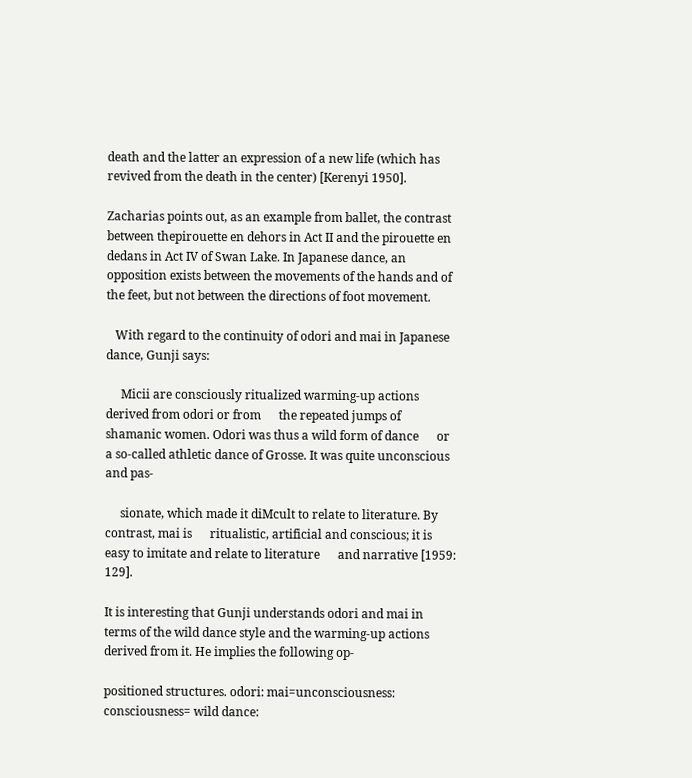death and the latter an expression of a new life (which has revived from the death in the center) [Kerenyi 1950].

Zacharias points out, as an example from ballet, the contrast between thepirouette en dehors in Act II and the pirouette en dedans in Act IV of Swan Lake. In Japanese dance, an opposition exists between the movements of the hands and of the feet, but not between the directions of foot movement.

   With regard to the continuity of odori and mai in Japanese dance, Gunji says:

     Micii are consciously ritualized warming‑up actions derived from odori or from      the repeated jumps of shamanic women. Odori was thus a wild form of dance      or a so‑called athletic dance of Grosse. It was quite unconscious and pas‑

     sionate, which made it diMcult to relate to literature. By contrast, mai is      ritualistic, artificial and conscious; it is easy to imitate and relate to literature      and narrative [1959: 129].

It is interesting that Gunji understands odori and mai in terms of the wild dance style and the warming‑up actions derived from it. He implies the following op‑

positioned structures. odori: mai=unconsciousness: consciousness= wild dance: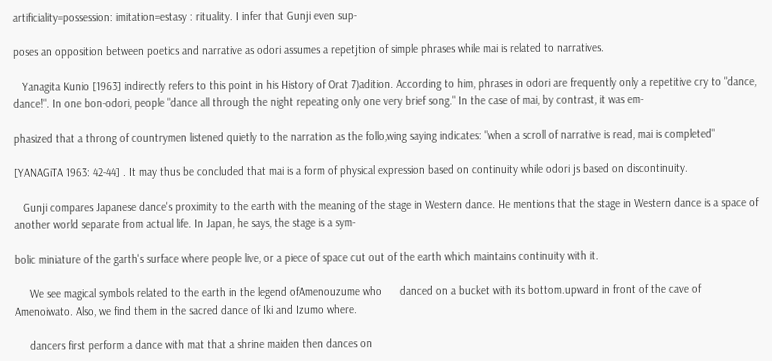artificiality=possession: imitation=estasy : rituality. I infer that Gunji even sup‑

poses an opposition between poetics and narrative as odori assumes a repetjtion of simple phrases while mai is related to narratives.

   Yanagita Kunio [1963] indirectly refers to this point in his History of Orat 7)adition. According to him, phrases in odori are frequently only a repetitive cry to "dance, dance!". In one bon‑odori, people "dance all through the night repeating only one very brief song." In the case of mai, by contrast, it was em‑

phasized that a throng of countrymen listened quietly to the narration as the follo,wing saying indicates: "when a scroll of narrative is read, mai is completed"

[YANAGiTA 1963: 42‑44] . It may thus be concluded that mai is a form of physical expression based on continuity while odori js based on discontinuity.

   Gunji compares Japanese dance's proximity to the earth with the meaning of the stage in Western dance. He mentions that the stage in Western dance is a space of another world separate from actual life. In Japan, he says, the stage is a sym‑

bolic miniature of the garth's surface where people live, or a piece of space cut out of the earth which maintains continuity with it.

     We see magical symbols related to the earth in the legend ofAmenouzume who      danced on a bucket with its bottom.upward in front of the cave of      Amenoiwato. Also, we find them in the sacred dance of Iki and Izumo where.

     dancers first perform a dance with mat that a shrine maiden then dances on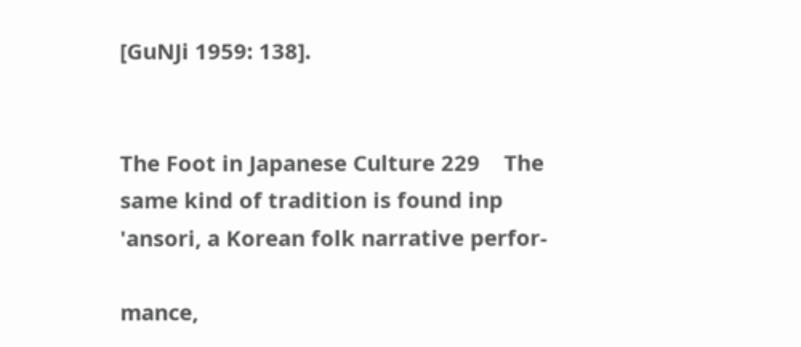[GuNJi 1959: 138].


The Foot in Japanese Culture 229    The same kind of tradition is found inp 'ansori, a Korean folk narrative perfor‑

mance,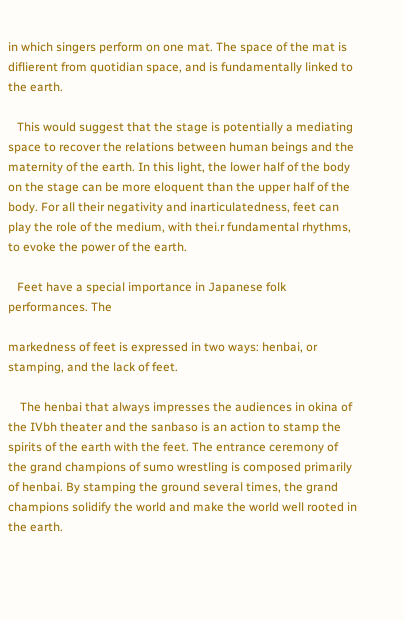in which singers perform on one mat. The space of the mat is diflierent from quotidian space, and is fundamentally linked to the earth.

   This would suggest that the stage is potentially a mediating space to recover the relations between human beings and the maternity of the earth. In this light, the lower half of the body on the stage can be more eloquent than the upper half of the body. For all their negativity and inarticulatedness, feet can play the role of the medium, with thei.r fundamental rhythms, to evoke the power of the earth.

   Feet have a special importance in Japanese folk performances. The

markedness of feet is expressed in two ways: henbai, or stamping, and the lack of feet.

    The henbai that always impresses the audiences in okina of the IVbh theater and the sanbaso is an action to stamp the spirits of the earth with the feet. The entrance ceremony of the grand champions of sumo wrestling is composed primarily of henbai. By stamping the ground several times, the grand champions solidify the world and make the world well rooted in the earth.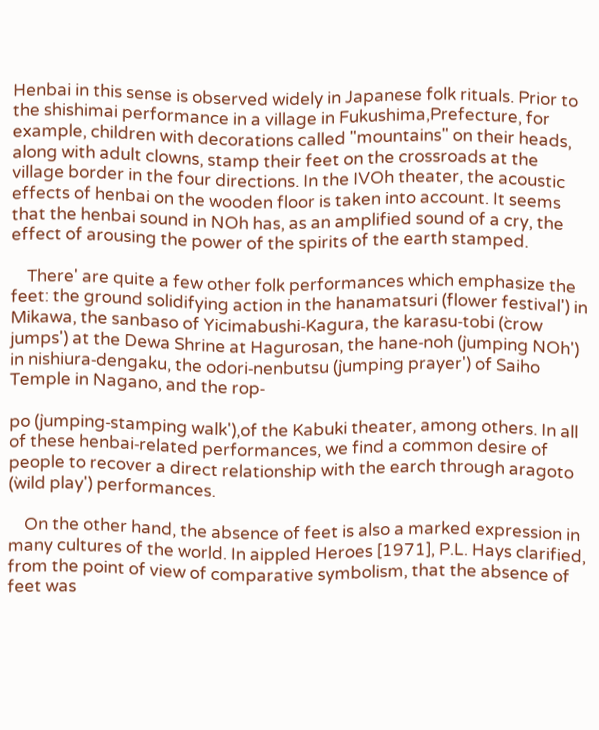Henbai in this sense is observed widely in Japanese folk rituals. Prior to the shishimai performance in a village in Fukushima,Prefecture, for example, children with decorations called "mountains" on their heads, along with adult clowns, stamp their feet on the crossroads at the village border in the four directions. In the IVOh theater, the acoustic effects of henbai on the wooden floor is taken into account. It seems that the henbai sound in NOh has, as an amplified sound of a cry, the effect of arousing the power of the spirits of the earth stamped.

    There' are quite a few other folk performances which emphasize the feet: the ground solidifying action in the hanamatsuri (̀flower festival') in Mikawa, the sanbaso of Yicimabushi‑Kagura, the karasu‑tobi (̀crow jumps') at the Dewa Shrine at Hagurosan, the hane‑noh (̀jumping NOh') in nishiura‑dengaku, the odori‑nenbutsu (̀jumping prayer') of Saiho Temple in Nagano, and the rop‑

po (̀jumping‑stamping walk'),of the Kabuki theater, among others. In all of these henbai‑related performances, we find a common desire of people to recover a direct relationship with the earch through aragoto (̀wild play') performances.

    On the other hand, the absence of feet is also a marked expression in many cultures of the world. In aippled Heroes [1971], P.L. Hays clarified, from the point of view of comparative symbolism, that the absence of feet was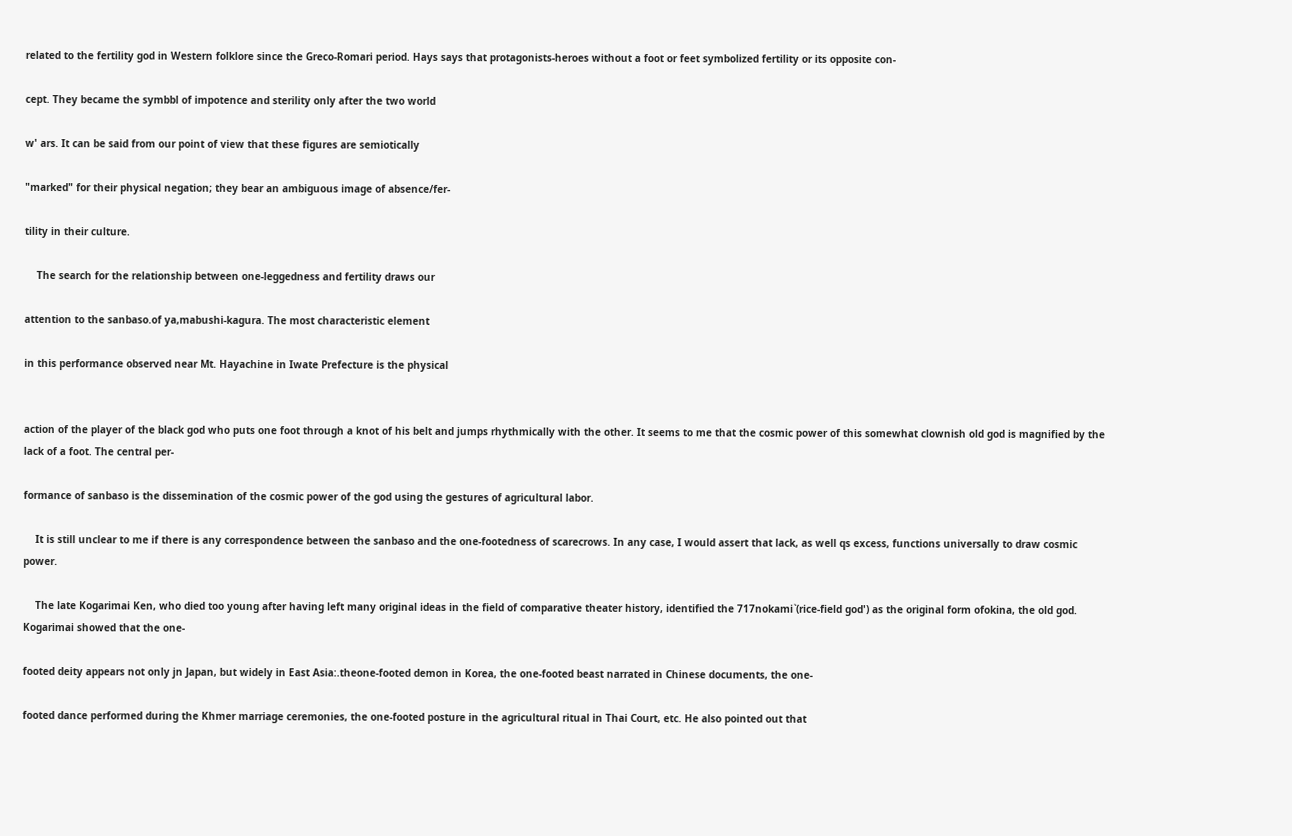related to the fertility god in Western folklore since the Greco‑Romari period. Hays says that protagonists‑heroes without a foot or feet symbolized fertility or its opposite con‑

cept. They became the symbbl of impotence and sterility only after the two world

w' ars. It can be said from our point of view that these figures are semiotically

"marked" for their physical negation; they bear an ambiguous image of absence/fer‑

tility in their culture.

    The search for the relationship between one‑leggedness and fertility draws our

attention to the sanbaso.of ya,mabushi‑kagura. The most characteristic element

in this performance observed near Mt. Hayachine in Iwate Prefecture is the physical


action of the player of the black god who puts one foot through a knot of his belt and jumps rhythmically with the other. It seems to me that the cosmic power of this somewhat clownish old god is magnified by the lack of a foot. The central per‑

formance of sanbaso is the dissemination of the cosmic power of the god using the gestures of agricultural labor.

    It is still unclear to me if there is any correspondence between the sanbaso and the one‑footedness of scarecrows. In any case, I would assert that lack, as well qs excess, functions universally to draw cosmic power.

    The late Kogarimai Ken, who died too young after having left many original ideas in the field of comparative theater history, identified the 717nokami (̀rice‑field god') as the original form ofokina, the old god. Kogarimai showed that the one‑

footed deity appears not only jn Japan, but widely in East Asia:.theone‑footed demon in Korea, the one‑footed beast narrated in Chinese documents, the one‑

footed dance performed during the Khmer marriage ceremonies, the one‑footed posture in the agricultural ritual in Thai Court, etc. He also pointed out that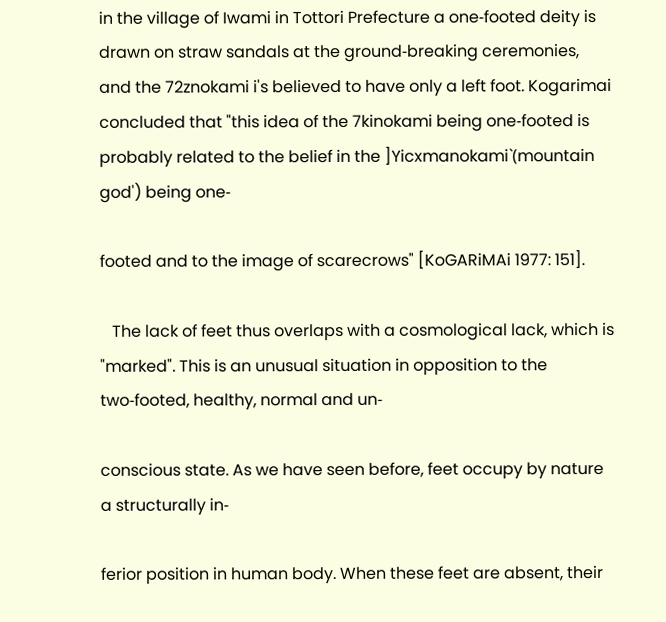in the village of Iwami in Tottori Prefecture a one‑footed deity is drawn on straw sandals at the ground‑breaking ceremonies, and the 72znokami i's believed to have only a left foot. Kogarimai concluded that "this idea of the 7kinokami being one‑footed is probably related to the belief in the ]Yicxmanokami (̀mountain god') being one‑

footed and to the image of scarecrows" [KoGARiMAi 1977: 151].

   The lack of feet thus overlaps with a cosmological lack, which is "marked". This is an unusual situation in opposition to the two‑footed, healthy, normal and un‑

conscious state. As we have seen before, feet occupy by nature a structurally in‑

ferior position in human body. When these feet are absent, their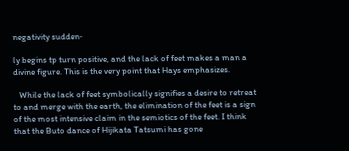negativity sudden‑

ly begins tp turn positive, and the lack of feet makes a man a divine figure. This is the very point that Hays emphasizes.

   While the lack of feet symbolically signifies a desire to retreat to and merge with the earth, the elimination of the feet is a sign of the most intensive claim in the semiotics of the feet. I think that the Buto dance of Hijikata Tatsumi has gone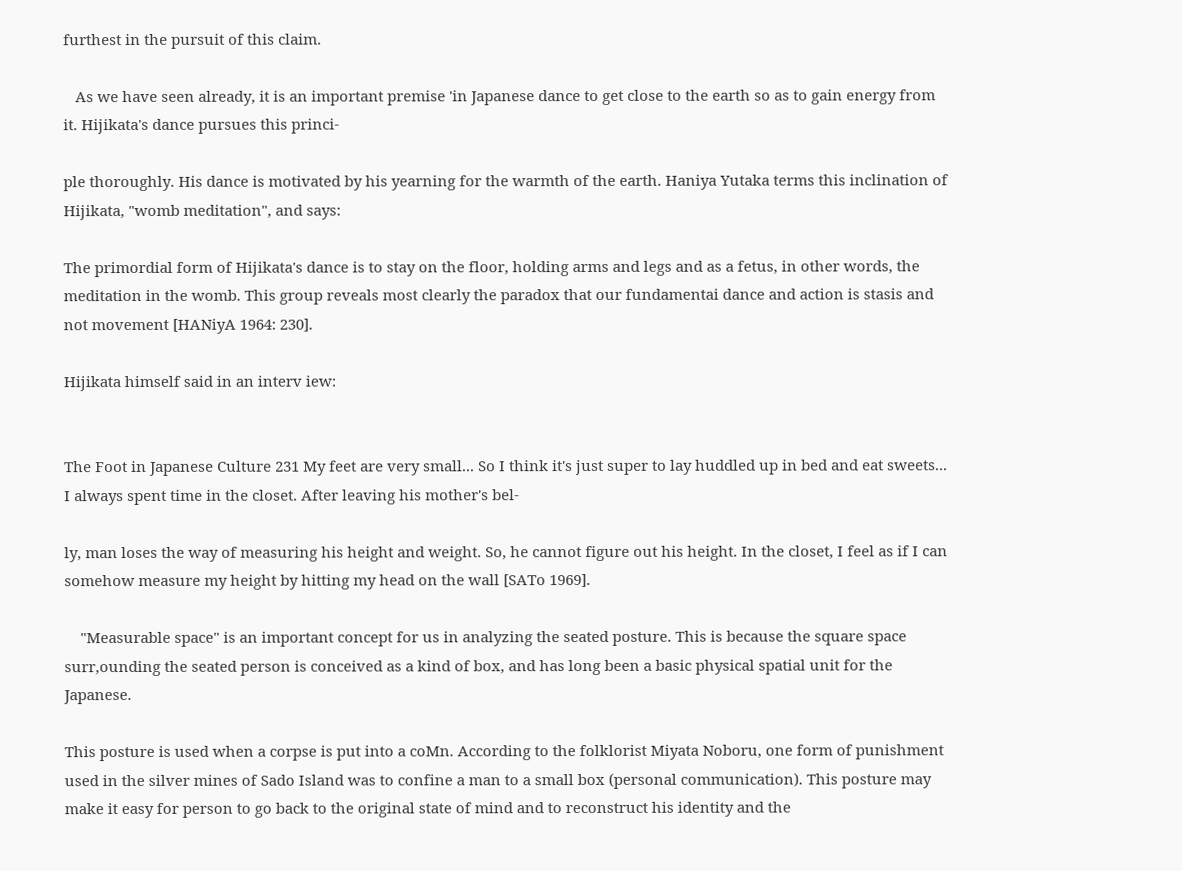furthest in the pursuit of this claim.

   As we have seen already, it is an important premise 'in Japanese dance to get close to the earth so as to gain energy from it. Hijikata's dance pursues this princi‑

ple thoroughly. His dance is motivated by his yearning for the warmth of the earth. Haniya Yutaka terms this inclination of Hijikata, "womb meditation", and says:

The primordial form of Hijikata's dance is to stay on the floor, holding arms and legs and as a fetus, in other words, the meditation in the womb. This group reveals most clearly the paradox that our fundamentai dance and action is stasis and not movement [HANiyA 1964: 230].

Hijikata himself said in an interv iew:


The Foot in Japanese Culture 231 My feet are very small... So I think it's just super to lay huddled up in bed and eat sweets... I always spent time in the closet. After leaving his mother's bel‑

ly, man loses the way of measuring his height and weight. So, he cannot figure out his height. In the closet, I feel as if I can somehow measure my height by hitting my head on the wall [SATo 1969].

    "Measurable space" is an important concept for us in analyzing the seated posture. This is because the square space surr,ounding the seated person is conceived as a kind of box, and has long been a basic physical spatial unit for the Japanese.

This posture is used when a corpse is put into a coMn. According to the folklorist Miyata Noboru, one form of punishment used in the silver mines of Sado Island was to confine a man to a small box (personal communication). This posture may make it easy for person to go back to the original state of mind and to reconstruct his identity and the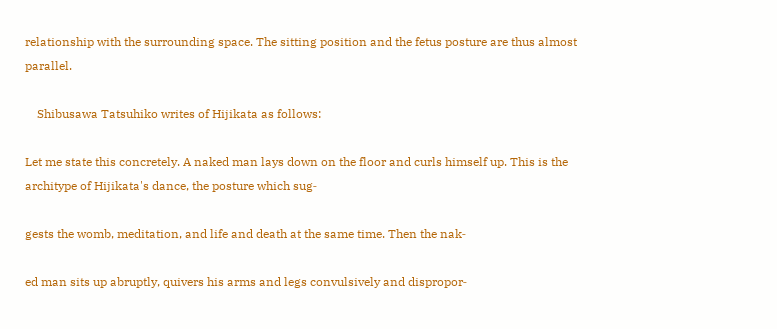relationship with the surrounding space. The sitting position and the fetus posture are thus almost parallel.

    Shibusawa Tatsuhiko writes of Hijikata as follows:

Let me state this concretely. A naked man lays down on the floor and curls himself up. This is the architype of Hijikata's dance, the posture which sug‑

gests the womb, meditation, and life and death at the same time. Then the nak‑

ed man sits up abruptly, quivers his arms and legs convulsively and dispropor‑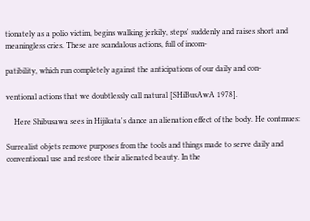tionately as a polio victim, begins walking jerkily, steps' suddenly and raises short and meaningless cries. These are scandalous actions, full of incom‑

patibility, which run completely against the anticipations of our daily and con‑

ventional actions that we doubtlessly call natural [SHiBusAwA 1978].

    Here Shibusawa sees in Hijikata's dance an alienation effect of the body. He contmues:

Surrealist objets remove purposes from the tools and things made to serve daily and conventional use and restore their alienated beauty. In the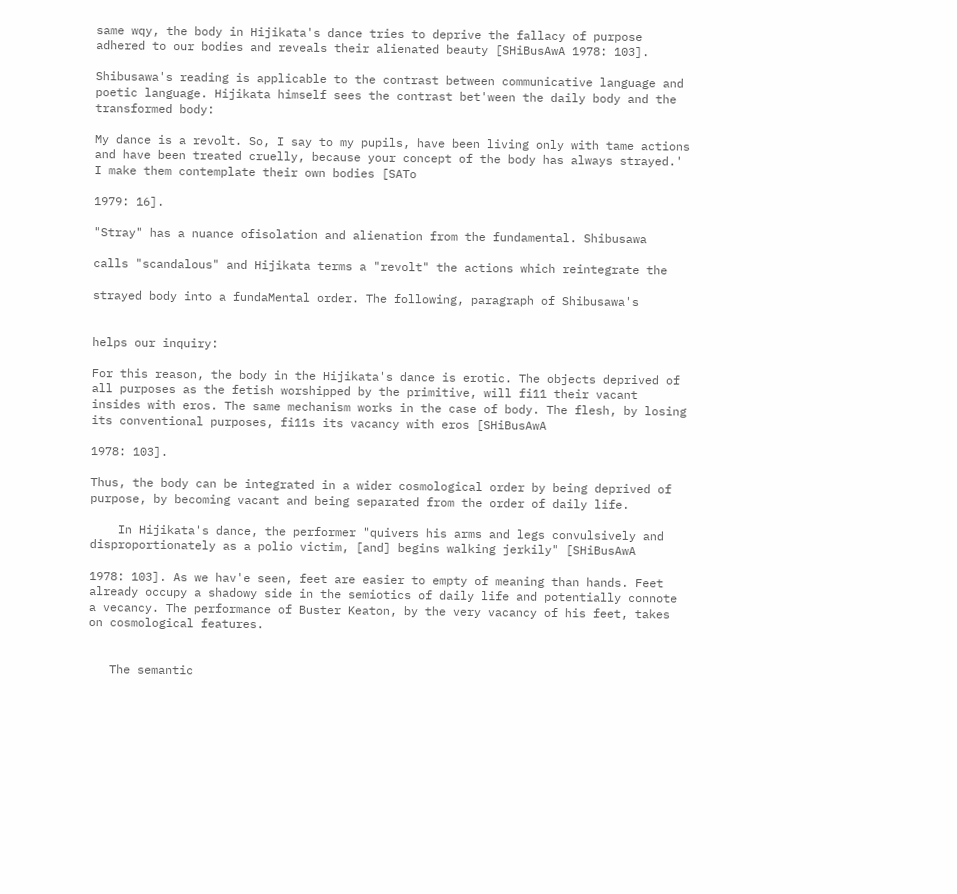same wqy, the body in Hijikata's dance tries to deprive the fallacy of purpose adhered to our bodies and reveals their alienated beauty [SHiBusAwA 1978: 103].

Shibusawa's reading is applicable to the contrast between communicative language and poetic language. Hijikata himself sees the contrast bet'ween the daily body and the transformed body:

My dance is a revolt. So, I say to my pupils, have been living only with tame actions and have been treated cruelly, because your concept of the body has always strayed.' I make them contemplate their own bodies [SATo

1979: 16].

"Stray" has a nuance ofisolation and alienation from the fundamental. Shibusawa

calls "scandalous" and Hijikata terms a "revolt" the actions which reintegrate the

strayed body into a fundaMental order. The following, paragraph of Shibusawa's


helps our inquiry:

For this reason, the body in the Hijikata's dance is erotic. The objects deprived of all purposes as the fetish worshipped by the primitive, will fi11 their vacant insides with eros. The same mechanism works in the case of body. The flesh, by losing its conventional purposes, fi11s its vacancy with eros [SHiBusAwA

1978: 103].

Thus, the body can be integrated in a wider cosmological order by being deprived of purpose, by becoming vacant and being separated from the order of daily life.

    In Hijikata's dance, the performer "quivers his arms and legs convulsively and disproportionately as a polio victim, [and] begins walking jerkily" [SHiBusAwA

1978: 103]. As we hav'e seen, feet are easier to empty of meaning than hands. Feet already occupy a shadowy side in the semiotics of daily life and potentially connote a vecancy. The performance of Buster Keaton, by the very vacancy of his feet, takes on cosmological features.


   The semantic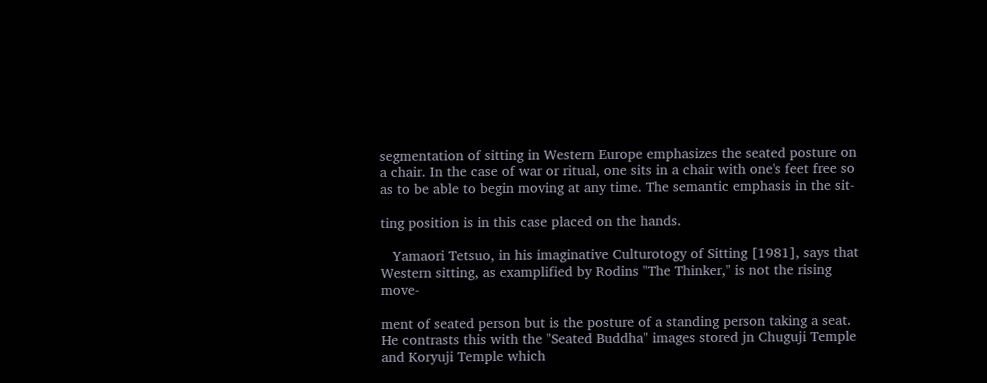segmentation of sitting in Western Europe emphasizes the seated posture on a chair. In the case of war or ritual, one sits in a chair with one's feet free so as to be able to begin moving at any time. The semantic emphasis in the sit‑

ting position is in this case placed on the hands.

   Yamaori Tetsuo, in his imaginative Culturotogy of Sitting [1981], says that Western sitting, as examplified by Rodins "The Thinker," is not the rising move‑

ment of seated person but is the posture of a standing person taking a seat. He contrasts this with the "Seated Buddha" images stored jn Chuguji Temple and Koryuji Temple which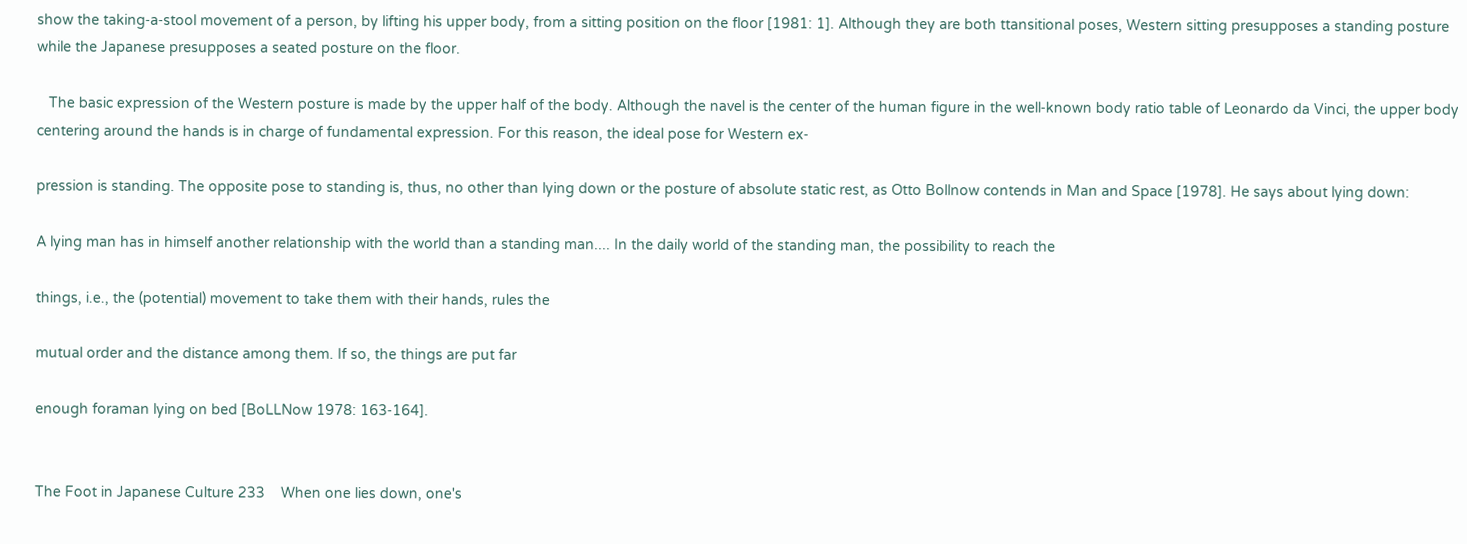show the taking‑a‑stool movement of a person, by lifting his upper body, from a sitting position on the floor [1981: 1]. Although they are both ttansitional poses, Western sitting presupposes a standing posture while the Japanese presupposes a seated posture on the floor.

   The basic expression of the Western posture is made by the upper half of the body. Although the navel is the center of the human figure in the well‑known body ratio table of Leonardo da Vinci, the upper body centering around the hands is in charge of fundamental expression. For this reason, the ideal pose for Western ex‑

pression is standing. The opposite pose to standing is, thus, no other than lying down or the posture of absolute static rest, as Otto Bollnow contends in Man and Space [1978]. He says about lying down:

A lying man has in himself another relationship with the world than a standing man.... In the daily world of the standing man, the possibility to reach the

things, i.e., the (potential) movement to take them with their hands, rules the

mutual order and the distance among them. If so, the things are put far

enough foraman lying on bed [BoLLNow 1978: 163‑164].


The Foot in Japanese Culture 233    When one lies down, one's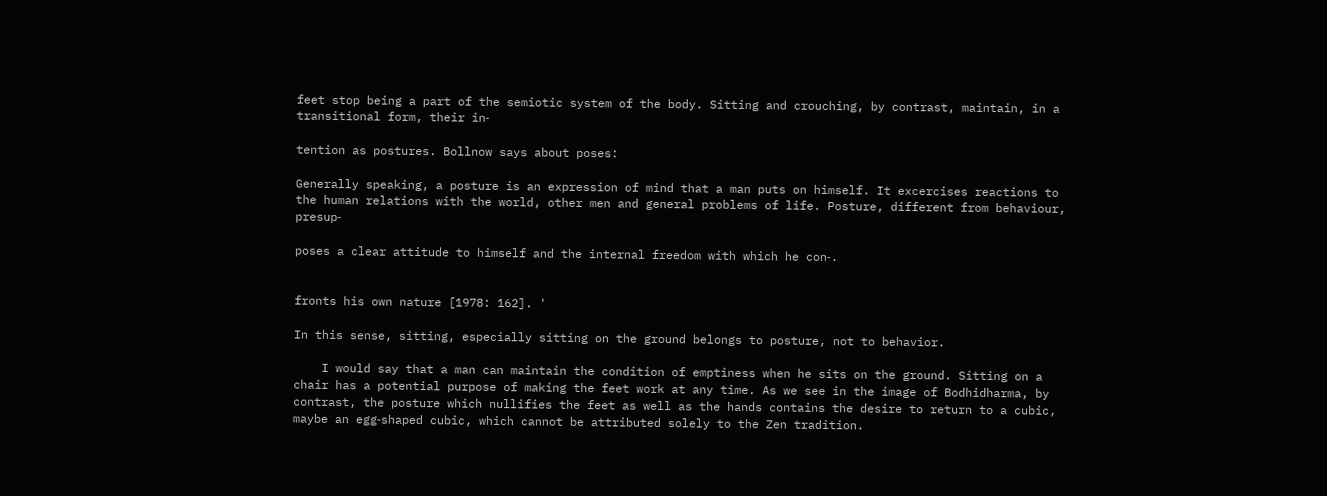feet stop being a part of the semiotic system of the body. Sitting and crouching, by contrast, maintain, in a transitional form, their in‑

tention as postures. Bollnow says about poses:

Generally speaking, a posture is an expression of mind that a man puts on himself. It excercises reactions to the human relations with the world, other men and general problems of life. Posture, different from behaviour, presup‑

poses a clear attitude to himself and the internal freedom with which he con‑.


fronts his own nature [1978: 162]. '

In this sense, sitting, especially sitting on the ground belongs to posture, not to behavior.

    I would say that a man can maintain the condition of emptiness when he sits on the ground. Sitting on a chair has a potential purpose of making the feet work at any time. As we see in the image of Bodhidharma, by contrast, the posture which nullifies the feet as well as the hands contains the desire to return to a cubic, maybe an egg‑shaped cubic, which cannot be attributed solely to the Zen tradition.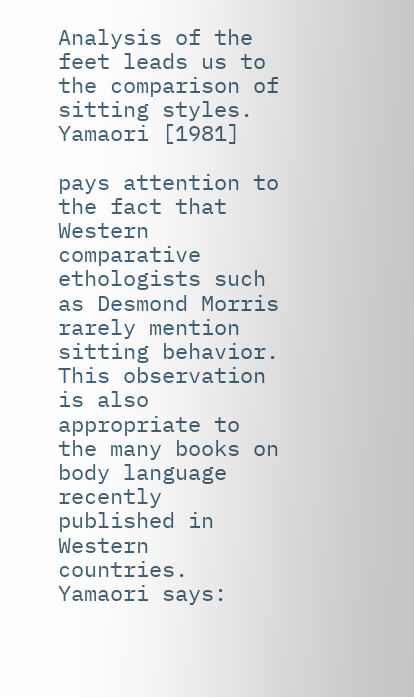Analysis of the feet leads us to the comparison of sitting styles. Yamaori [1981]

pays attention to the fact that Western comparative ethologists such as Desmond Morris rarely mention sitting behavior. This observation is also appropriate to the many books on body language recently published in Western countries. Yamaori says: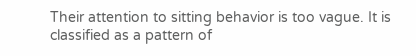Their attention to sitting behavior is too vague. It is classified as a pattern of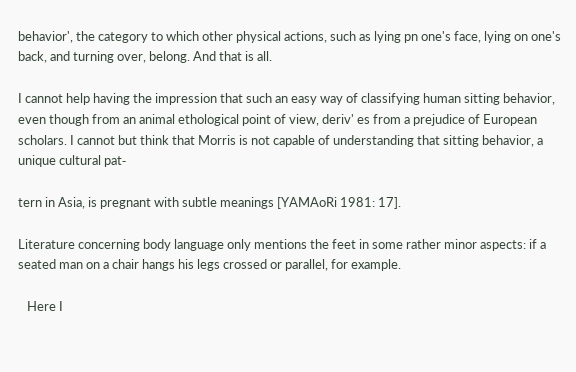behavior', the category to which other physical actions, such as lying pn one's face, lying on one's back, and turning over, belong. And that is all.

I cannot help having the impression that such an easy way of classifying human sitting behavior, even though from an animal ethological point of view, deriv' es from a prejudice of European scholars. I cannot but think that Morris is not capable of understanding that sitting behavior, a unique cultural pat‑

tern in Asia, is pregnant with subtle meanings [YAMAoRi 1981: 17].

Literature concerning body language only mentions the feet in some rather minor aspects: if a seated man on a chair hangs his legs crossed or parallel, for example.

   Here I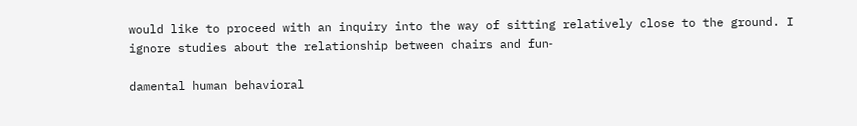would like to proceed with an inquiry into the way of sitting relatively close to the ground. I ignore studies about the relationship between chairs and fun‑

damental human behavioral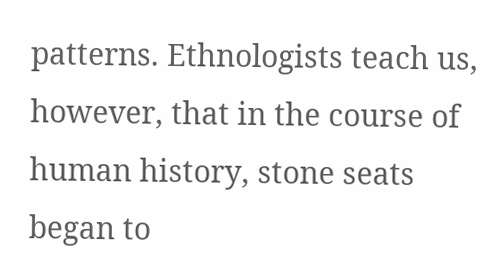patterns. Ethnologists teach us, however, that in the course of human history, stone seats began to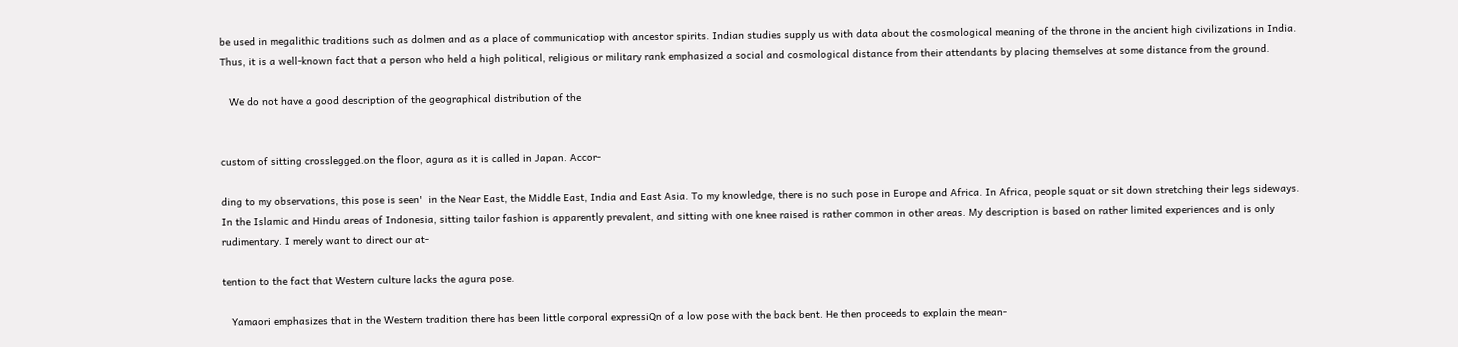be used in megalithic traditions such as dolmen and as a place of communicatiop with ancestor spirits. Indian studies supply us with data about the cosmological meaning of the throne in the ancient high civilizations in India. Thus, it is a well‑known fact that a person who held a high political, religious or military rank emphasized a social and cosmological distance from their attendants by placing themselves at some distance from the ground.

   We do not have a good description of the geographical distribution of the


custom of sitting crosslegged.on the floor, agura as it is called in Japan. Accor‑

ding to my observations, this pose is seen'  in the Near East, the Middle East, India and East Asia. To my knowledge, there is no such pose in Europe and Africa. In Africa, people squat or sit down stretching their legs sideways. In the Islamic and Hindu areas of Indonesia, sitting tailor fashion is apparently prevalent, and sitting with one knee raised is rather common in other areas. My description is based on rather limited experiences and is only rudimentary. I merely want to direct our at‑

tention to the fact that Western culture lacks the agura pose.

   Yamaori emphasizes that in the Western tradition there has been little corporal expressiQn of a low pose with the back bent. He then proceeds to explain the mean‑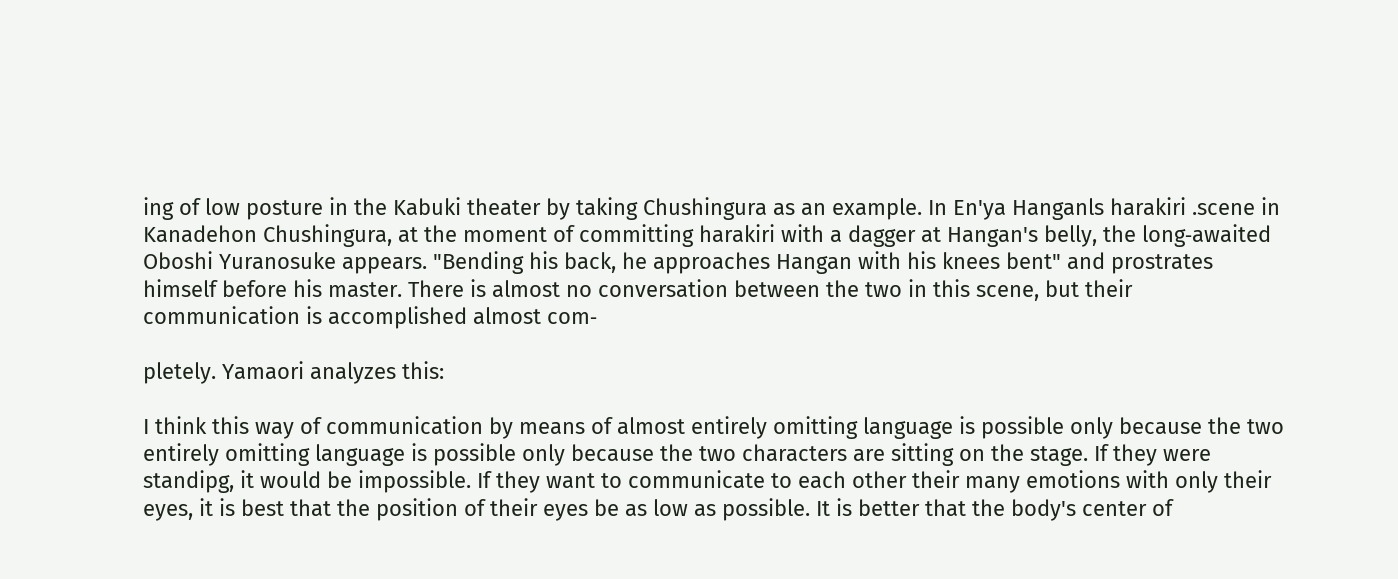ing of low posture in the Kabuki theater by taking Chushingura as an example. In En'ya Hanganls harakiri .scene in Kanadehon Chushingura, at the moment of committing harakiri with a dagger at Hangan's belly, the long‑awaited Oboshi Yuranosuke appears. "Bending his back, he approaches Hangan with his knees bent" and prostrates himself before his master. There is almost no conversation between the two in this scene, but their communication is accomplished almost com‑

pletely. Yamaori analyzes this:

I think this way of communication by means of almost entirely omitting language is possible only because the two entirely omitting language is possible only because the two characters are sitting on the stage. If they were standipg, it would be impossible. If they want to communicate to each other their many emotions with only their eyes, it is best that the position of their eyes be as low as possible. It is better that the body's center of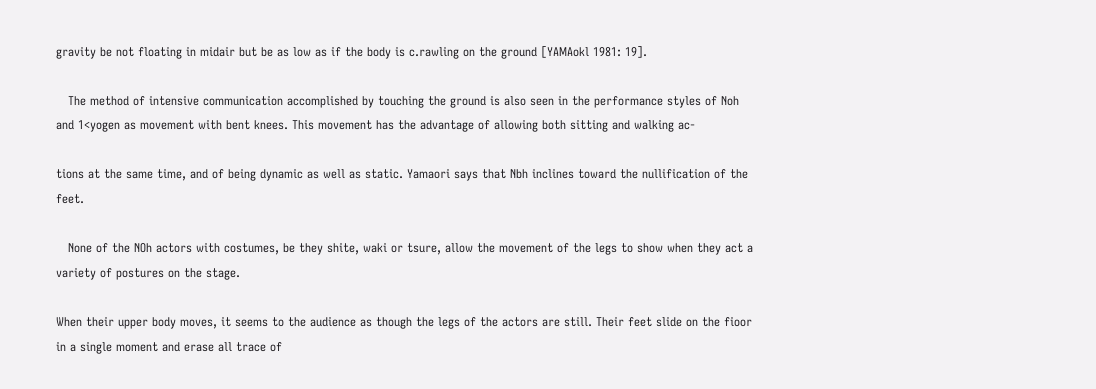gravity be not floating in midair but be as low as if the body is c.rawling on the ground [YAMAokl 1981: 19].

   The method of intensive communication accomplished by touching the ground is also seen in the performance styles of Noh and 1<yogen as movement with bent knees. This movement has the advantage of allowing both sitting and walking ac‑

tions at the same time, and of being dynamic as well as static. Yamaori says that Nbh inclines toward the nullification of the feet.

   None of the NOh actors with costumes, be they shite, waki or tsure, allow the movement of the legs to show when they act a variety of postures on the stage.

When their upper body moves, it seems to the audience as though the legs of the actors are still. Their feet slide on the fioor in a single moment and erase all trace of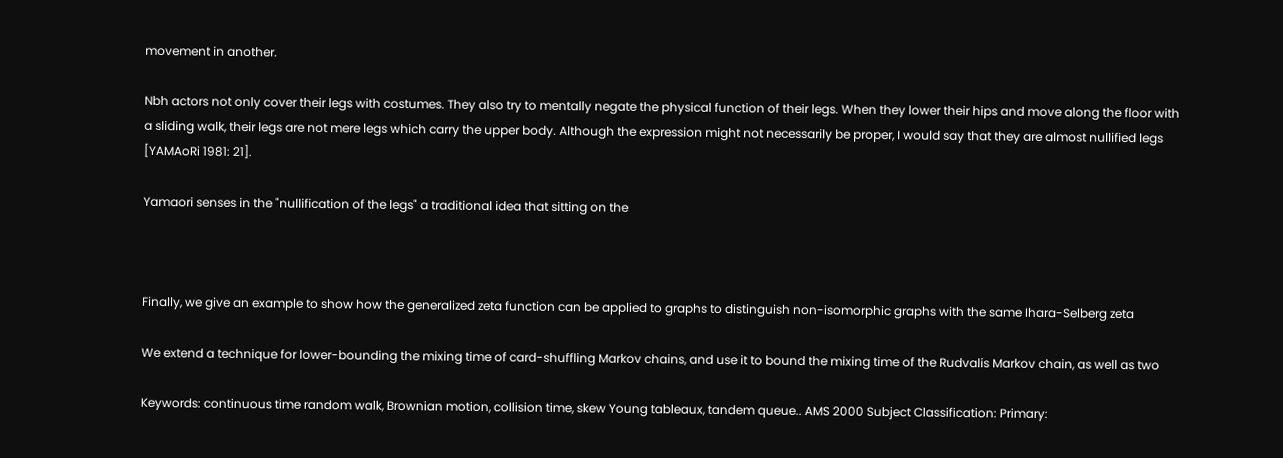movement in another.

Nbh actors not only cover their legs with costumes. They also try to mentally negate the physical function of their legs. When they lower their hips and move along the floor with a sliding walk, their legs are not mere legs which carry the upper body. Although the expression might not necessarily be proper, I would say that they are almost nullified legs [YAMAoRi 1981: 21].

Yamaori senses in the "nullification of the legs" a traditional idea that sitting on the



Finally, we give an example to show how the generalized zeta function can be applied to graphs to distinguish non-isomorphic graphs with the same Ihara-Selberg zeta

We extend a technique for lower-bounding the mixing time of card-shuffling Markov chains, and use it to bound the mixing time of the Rudvalis Markov chain, as well as two

Keywords: continuous time random walk, Brownian motion, collision time, skew Young tableaux, tandem queue.. AMS 2000 Subject Classification: Primary: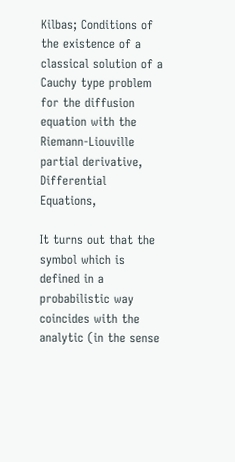Kilbas; Conditions of the existence of a classical solution of a Cauchy type problem for the diffusion equation with the Riemann-Liouville partial derivative, Differential Equations,

It turns out that the symbol which is defined in a probabilistic way coincides with the analytic (in the sense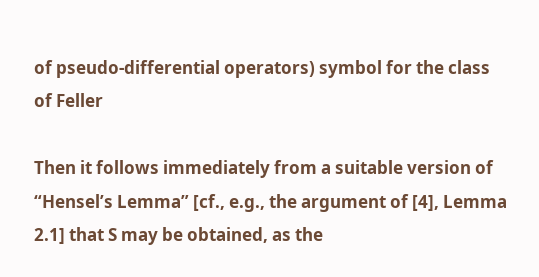of pseudo-differential operators) symbol for the class of Feller

Then it follows immediately from a suitable version of “Hensel’s Lemma” [cf., e.g., the argument of [4], Lemma 2.1] that S may be obtained, as the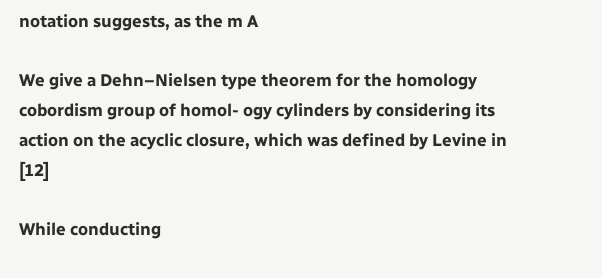notation suggests, as the m A

We give a Dehn–Nielsen type theorem for the homology cobordism group of homol- ogy cylinders by considering its action on the acyclic closure, which was defined by Levine in [12]

While conducting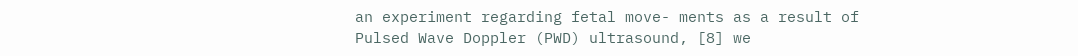an experiment regarding fetal move- ments as a result of Pulsed Wave Doppler (PWD) ultrasound, [8] we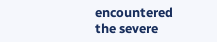encountered the severe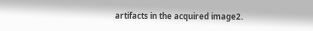artifacts in the acquired image2.